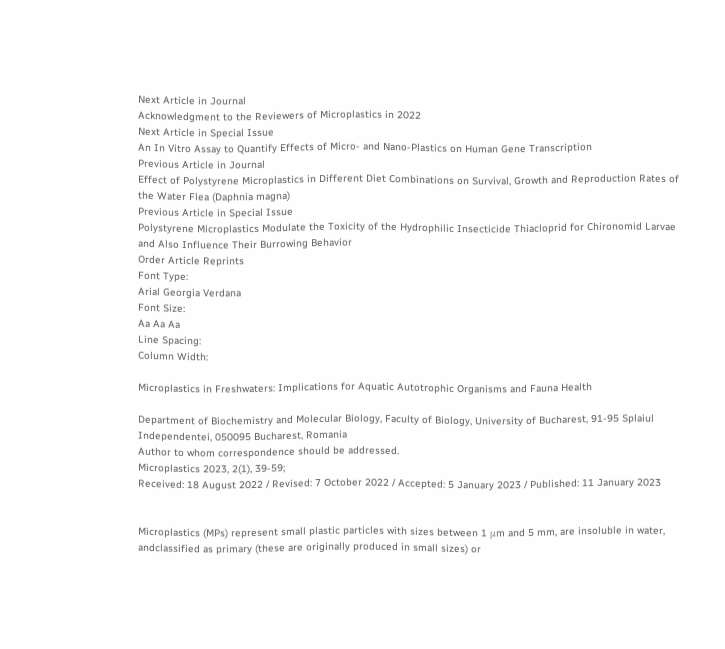Next Article in Journal
Acknowledgment to the Reviewers of Microplastics in 2022
Next Article in Special Issue
An In Vitro Assay to Quantify Effects of Micro- and Nano-Plastics on Human Gene Transcription
Previous Article in Journal
Effect of Polystyrene Microplastics in Different Diet Combinations on Survival, Growth and Reproduction Rates of the Water Flea (Daphnia magna)
Previous Article in Special Issue
Polystyrene Microplastics Modulate the Toxicity of the Hydrophilic Insecticide Thiacloprid for Chironomid Larvae and Also Influence Their Burrowing Behavior
Order Article Reprints
Font Type:
Arial Georgia Verdana
Font Size:
Aa Aa Aa
Line Spacing:
Column Width:

Microplastics in Freshwaters: Implications for Aquatic Autotrophic Organisms and Fauna Health

Department of Biochemistry and Molecular Biology, Faculty of Biology, University of Bucharest, 91-95 Splaiul Independentei, 050095 Bucharest, Romania
Author to whom correspondence should be addressed.
Microplastics 2023, 2(1), 39-59;
Received: 18 August 2022 / Revised: 7 October 2022 / Accepted: 5 January 2023 / Published: 11 January 2023


Microplastics (MPs) represent small plastic particles with sizes between 1 μm and 5 mm, are insoluble in water, andclassified as primary (these are originally produced in small sizes) or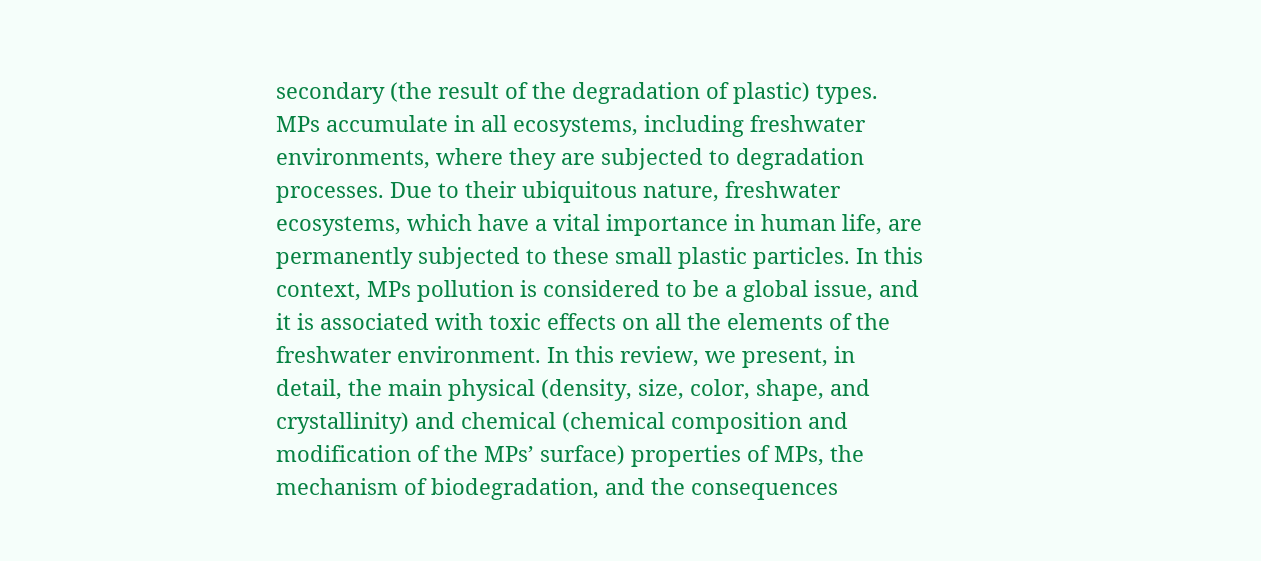secondary (the result of the degradation of plastic) types. MPs accumulate in all ecosystems, including freshwater environments, where they are subjected to degradation processes. Due to their ubiquitous nature, freshwater ecosystems, which have a vital importance in human life, are permanently subjected to these small plastic particles. In this context, MPs pollution is considered to be a global issue, and it is associated with toxic effects on all the elements of the freshwater environment. In this review, we present, in detail, the main physical (density, size, color, shape, and crystallinity) and chemical (chemical composition and modification of the MPs’ surface) properties of MPs, the mechanism of biodegradation, and the consequences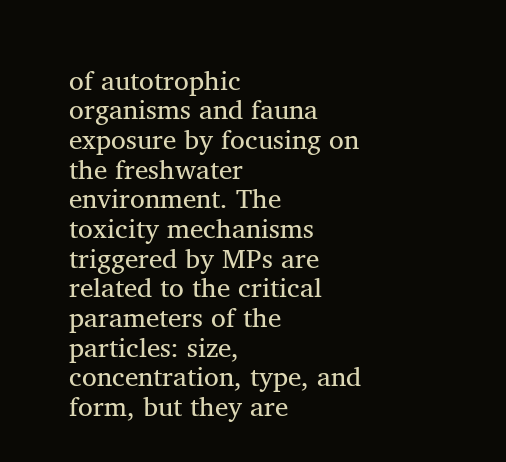of autotrophic organisms and fauna exposure by focusing on the freshwater environment. The toxicity mechanisms triggered by MPs are related to the critical parameters of the particles: size, concentration, type, and form, but they are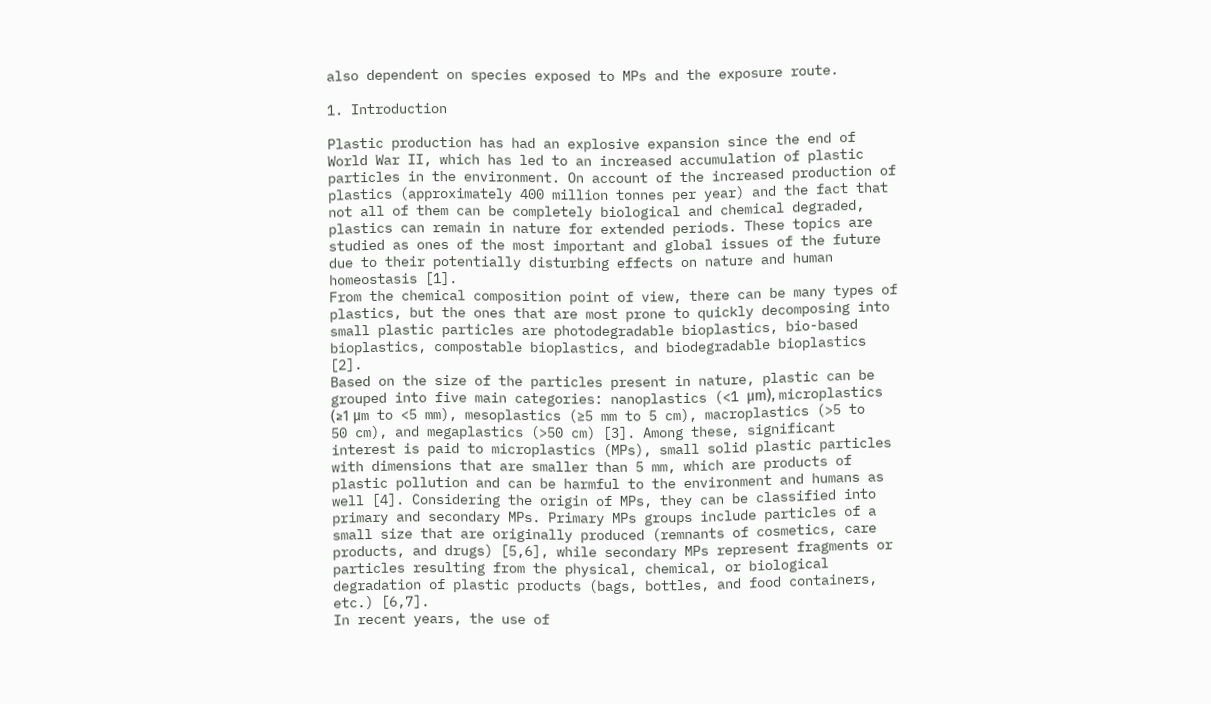also dependent on species exposed to MPs and the exposure route.

1. Introduction

Plastic production has had an explosive expansion since the end of World War II, which has led to an increased accumulation of plastic particles in the environment. On account of the increased production of plastics (approximately 400 million tonnes per year) and the fact that not all of them can be completely biological and chemical degraded, plastics can remain in nature for extended periods. These topics are studied as ones of the most important and global issues of the future due to their potentially disturbing effects on nature and human homeostasis [1].
From the chemical composition point of view, there can be many types of plastics, but the ones that are most prone to quickly decomposing into small plastic particles are photodegradable bioplastics, bio-based bioplastics, compostable bioplastics, and biodegradable bioplastics [2].
Based on the size of the particles present in nature, plastic can be grouped into five main categories: nanoplastics (<1 μm), microplastics (≥1 μm to <5 mm), mesoplastics (≥5 mm to 5 cm), macroplastics (>5 to 50 cm), and megaplastics (>50 cm) [3]. Among these, significant interest is paid to microplastics (MPs), small solid plastic particles with dimensions that are smaller than 5 mm, which are products of plastic pollution and can be harmful to the environment and humans as well [4]. Considering the origin of MPs, they can be classified into primary and secondary MPs. Primary MPs groups include particles of a small size that are originally produced (remnants of cosmetics, care products, and drugs) [5,6], while secondary MPs represent fragments or particles resulting from the physical, chemical, or biological degradation of plastic products (bags, bottles, and food containers, etc.) [6,7].
In recent years, the use of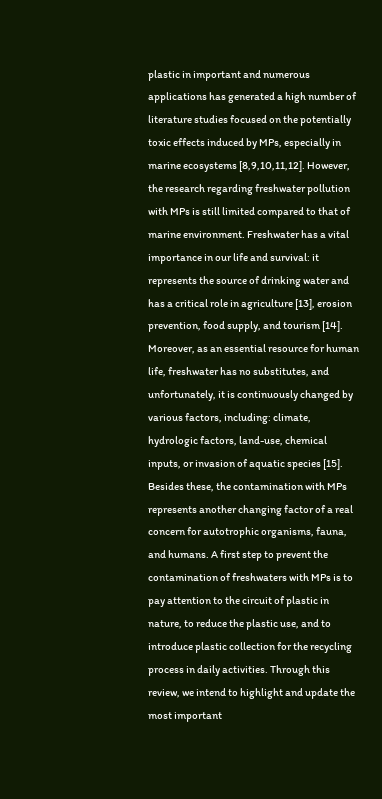plastic in important and numerous applications has generated a high number of literature studies focused on the potentially toxic effects induced by MPs, especially in marine ecosystems [8,9,10,11,12]. However, the research regarding freshwater pollution with MPs is still limited compared to that of marine environment. Freshwater has a vital importance in our life and survival: it represents the source of drinking water and has a critical role in agriculture [13], erosion prevention, food supply, and tourism [14]. Moreover, as an essential resource for human life, freshwater has no substitutes, and unfortunately, it is continuously changed by various factors, including: climate, hydrologic factors, land-use, chemical inputs, or invasion of aquatic species [15]. Besides these, the contamination with MPs represents another changing factor of a real concern for autotrophic organisms, fauna, and humans. A first step to prevent the contamination of freshwaters with MPs is to pay attention to the circuit of plastic in nature, to reduce the plastic use, and to introduce plastic collection for the recycling process in daily activities. Through this review, we intend to highlight and update the most important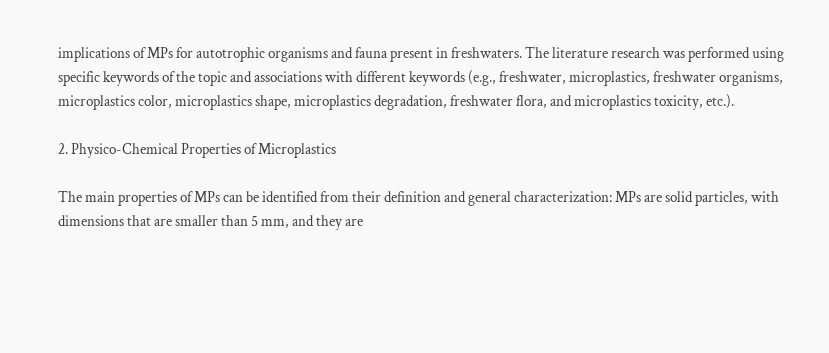implications of MPs for autotrophic organisms and fauna present in freshwaters. The literature research was performed using specific keywords of the topic and associations with different keywords (e.g., freshwater, microplastics, freshwater organisms, microplastics color, microplastics shape, microplastics degradation, freshwater flora, and microplastics toxicity, etc.).

2. Physico-Chemical Properties of Microplastics

The main properties of MPs can be identified from their definition and general characterization: MPs are solid particles, with dimensions that are smaller than 5 mm, and they are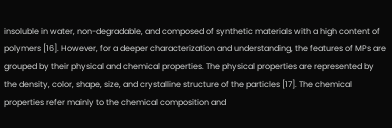insoluble in water, non-degradable, and composed of synthetic materials with a high content of polymers [16]. However, for a deeper characterization and understanding, the features of MPs are grouped by their physical and chemical properties. The physical properties are represented by the density, color, shape, size, and crystalline structure of the particles [17]. The chemical properties refer mainly to the chemical composition and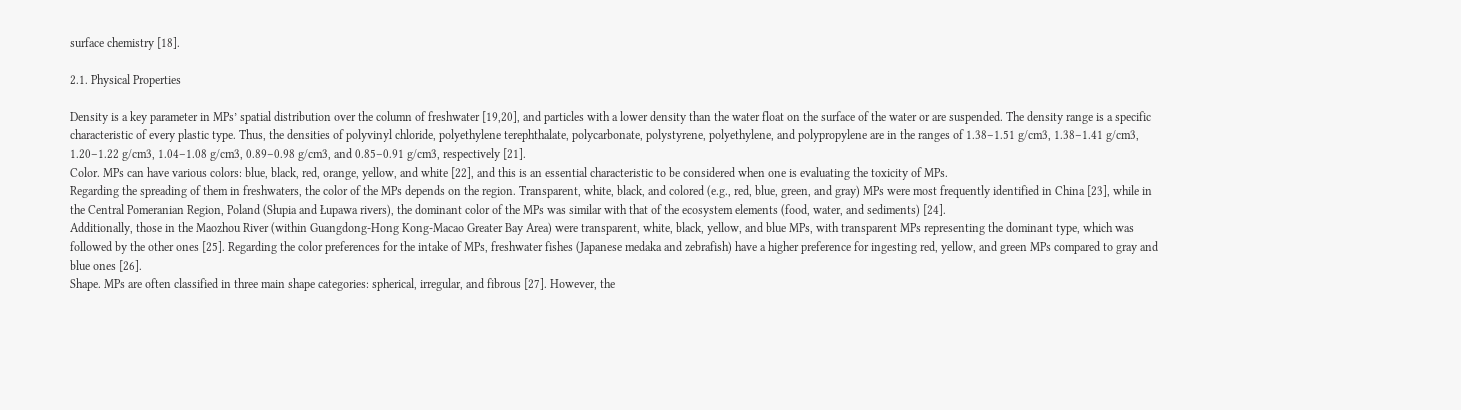surface chemistry [18].

2.1. Physical Properties

Density is a key parameter in MPs’ spatial distribution over the column of freshwater [19,20], and particles with a lower density than the water float on the surface of the water or are suspended. The density range is a specific characteristic of every plastic type. Thus, the densities of polyvinyl chloride, polyethylene terephthalate, polycarbonate, polystyrene, polyethylene, and polypropylene are in the ranges of 1.38–1.51 g/cm3, 1.38–1.41 g/cm3, 1.20–1.22 g/cm3, 1.04–1.08 g/cm3, 0.89–0.98 g/cm3, and 0.85–0.91 g/cm3, respectively [21].
Color. MPs can have various colors: blue, black, red, orange, yellow, and white [22], and this is an essential characteristic to be considered when one is evaluating the toxicity of MPs.
Regarding the spreading of them in freshwaters, the color of the MPs depends on the region. Transparent, white, black, and colored (e.g., red, blue, green, and gray) MPs were most frequently identified in China [23], while in the Central Pomeranian Region, Poland (Słupia and Łupawa rivers), the dominant color of the MPs was similar with that of the ecosystem elements (food, water, and sediments) [24].
Additionally, those in the Maozhou River (within Guangdong-Hong Kong-Macao Greater Bay Area) were transparent, white, black, yellow, and blue MPs, with transparent MPs representing the dominant type, which was followed by the other ones [25]. Regarding the color preferences for the intake of MPs, freshwater fishes (Japanese medaka and zebrafish) have a higher preference for ingesting red, yellow, and green MPs compared to gray and blue ones [26].
Shape. MPs are often classified in three main shape categories: spherical, irregular, and fibrous [27]. However, the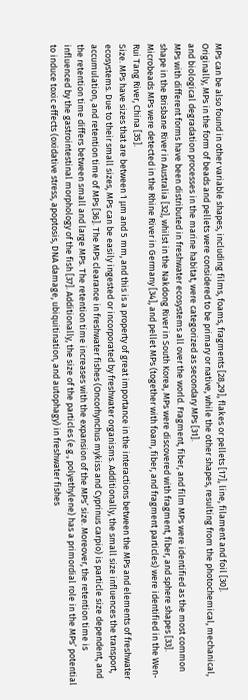MPs can be also found in other variable shapes, including films, foams, fragments [28,29], flakes or pellets [17], line, filament and foil [30].
Originally, MPs in the form of beads and pellets were considered to be primary or native, while the other shapes, resulting from the photochemical, mechanical, and biological degradation processes in the marine habitat, were categorized as secondary MPs [31].
MPs with different forms have been distributed in freshwater ecosystems all over the world. Fragment, fiber, and film MPs were identified as the most common shape in the Brisbane River in Australia [32], whilst in the Nakdong River in South Korea, MPs were discovered with fragment, fiber, and sphere shapes [33]. Microbeads MPs were detected in the Rhine River in Germany [34], and pellet MPs (together with foam, fiber, and fragment particles) were identified in the Wen-Rui Tang River, China [35].
Size. MPs have sizes that are between 1 μm and 5 mm, and this is a property of great importance in the interactions between the MPs and elements of freshwater ecosystems. Due to their small sizes, MPs can be easily ingested or incorporated by freshwater organisms. Additionally, the small size influences the transport, accumulation, and retention time of MPs [36]. The MPs clearance in freshwater fishes (Oncorhynchus mykiss and Cyprinus carpio) is particle size dependent, and the retention time differs between small and large MPs. The retention time increases with the expansion of the MPs’ size. Moreover, the retention time is influenced by the gastrointestinal morphology of the fish [37]. Additionally, the size of the particles (e.g., polyethylene) has a primordial role in the MPs’ potential to induce toxic effects (oxidative stress, apoptosis, DNA damage, ubiquitination, and autophagy) in freshwater fishes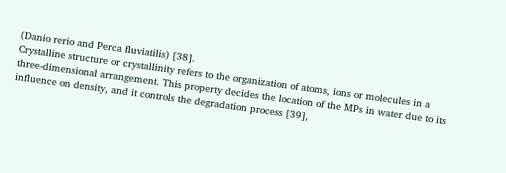(Danio rerio and Perca fluviatilis) [38].
Crystalline structure or crystallinity refers to the organization of atoms, ions or molecules in a three-dimensional arrangement. This property decides the location of the MPs in water due to its influence on density, and it controls the degradation process [39],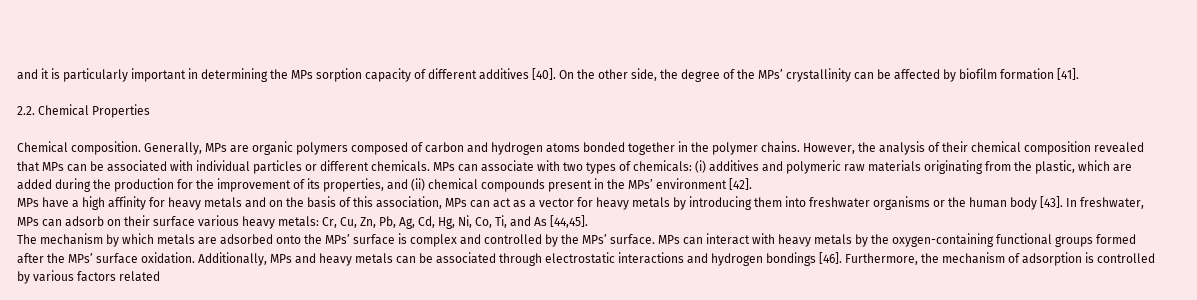and it is particularly important in determining the MPs sorption capacity of different additives [40]. On the other side, the degree of the MPs’ crystallinity can be affected by biofilm formation [41].

2.2. Chemical Properties

Chemical composition. Generally, MPs are organic polymers composed of carbon and hydrogen atoms bonded together in the polymer chains. However, the analysis of their chemical composition revealed that MPs can be associated with individual particles or different chemicals. MPs can associate with two types of chemicals: (i) additives and polymeric raw materials originating from the plastic, which are added during the production for the improvement of its properties, and (ii) chemical compounds present in the MPs’ environment [42].
MPs have a high affinity for heavy metals and on the basis of this association, MPs can act as a vector for heavy metals by introducing them into freshwater organisms or the human body [43]. In freshwater, MPs can adsorb on their surface various heavy metals: Cr, Cu, Zn, Pb, Ag, Cd, Hg, Ni, Co, Ti, and As [44,45].
The mechanism by which metals are adsorbed onto the MPs’ surface is complex and controlled by the MPs’ surface. MPs can interact with heavy metals by the oxygen-containing functional groups formed after the MPs’ surface oxidation. Additionally, MPs and heavy metals can be associated through electrostatic interactions and hydrogen bondings [46]. Furthermore, the mechanism of adsorption is controlled by various factors related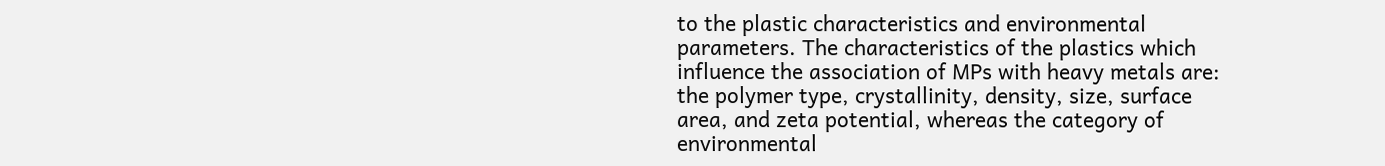to the plastic characteristics and environmental parameters. The characteristics of the plastics which influence the association of MPs with heavy metals are: the polymer type, crystallinity, density, size, surface area, and zeta potential, whereas the category of environmental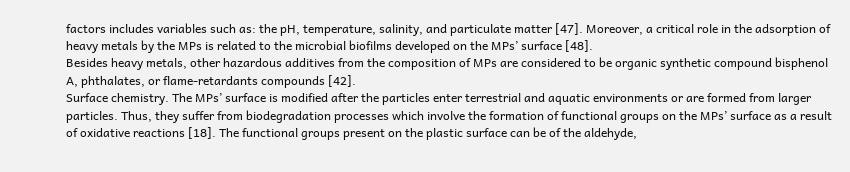factors includes variables such as: the pH, temperature, salinity, and particulate matter [47]. Moreover, a critical role in the adsorption of heavy metals by the MPs is related to the microbial biofilms developed on the MPs’ surface [48].
Besides heavy metals, other hazardous additives from the composition of MPs are considered to be organic synthetic compound bisphenol A, phthalates, or flame-retardants compounds [42].
Surface chemistry. The MPs’ surface is modified after the particles enter terrestrial and aquatic environments or are formed from larger particles. Thus, they suffer from biodegradation processes which involve the formation of functional groups on the MPs’ surface as a result of oxidative reactions [18]. The functional groups present on the plastic surface can be of the aldehyde,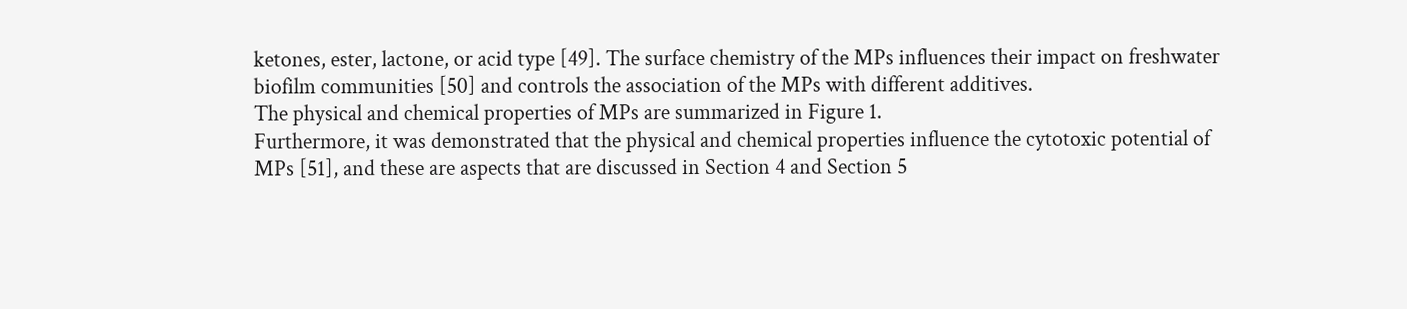ketones, ester, lactone, or acid type [49]. The surface chemistry of the MPs influences their impact on freshwater biofilm communities [50] and controls the association of the MPs with different additives.
The physical and chemical properties of MPs are summarized in Figure 1.
Furthermore, it was demonstrated that the physical and chemical properties influence the cytotoxic potential of MPs [51], and these are aspects that are discussed in Section 4 and Section 5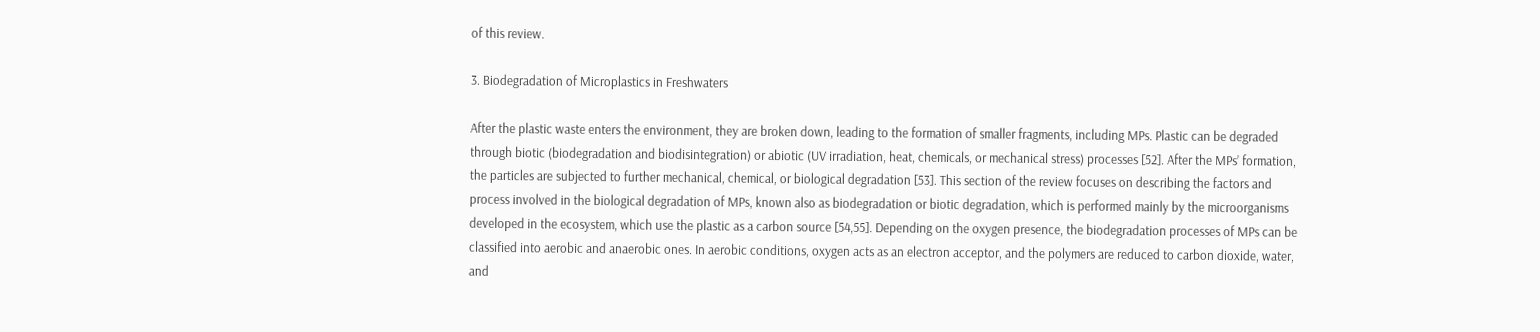of this review.

3. Biodegradation of Microplastics in Freshwaters

After the plastic waste enters the environment, they are broken down, leading to the formation of smaller fragments, including MPs. Plastic can be degraded through biotic (biodegradation and biodisintegration) or abiotic (UV irradiation, heat, chemicals, or mechanical stress) processes [52]. After the MPs’ formation, the particles are subjected to further mechanical, chemical, or biological degradation [53]. This section of the review focuses on describing the factors and process involved in the biological degradation of MPs, known also as biodegradation or biotic degradation, which is performed mainly by the microorganisms developed in the ecosystem, which use the plastic as a carbon source [54,55]. Depending on the oxygen presence, the biodegradation processes of MPs can be classified into aerobic and anaerobic ones. In aerobic conditions, oxygen acts as an electron acceptor, and the polymers are reduced to carbon dioxide, water, and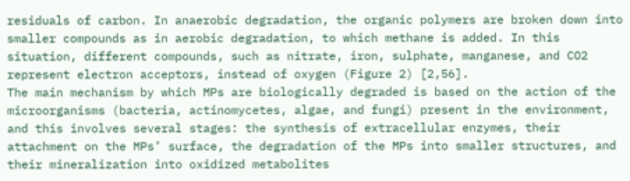residuals of carbon. In anaerobic degradation, the organic polymers are broken down into smaller compounds as in aerobic degradation, to which methane is added. In this situation, different compounds, such as nitrate, iron, sulphate, manganese, and CO2 represent electron acceptors, instead of oxygen (Figure 2) [2,56].
The main mechanism by which MPs are biologically degraded is based on the action of the microorganisms (bacteria, actinomycetes, algae, and fungi) present in the environment, and this involves several stages: the synthesis of extracellular enzymes, their attachment on the MPs’ surface, the degradation of the MPs into smaller structures, and their mineralization into oxidized metabolites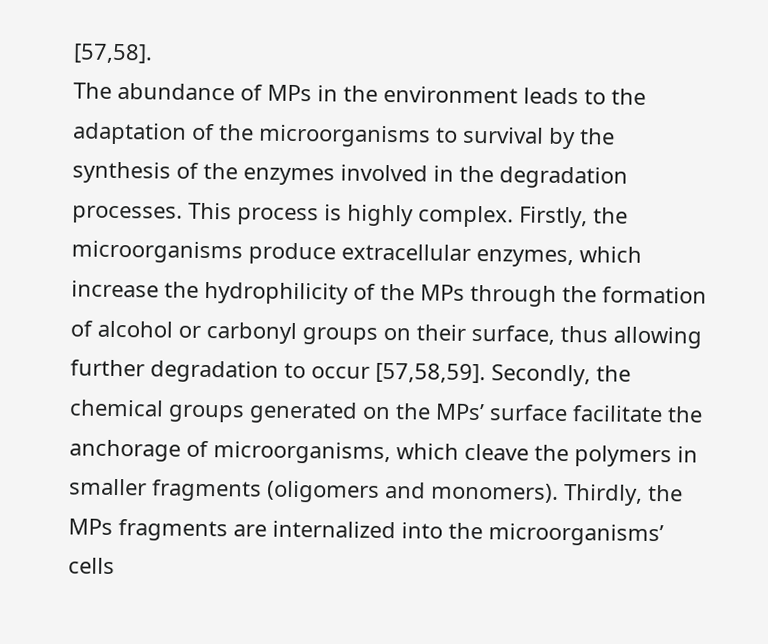[57,58].
The abundance of MPs in the environment leads to the adaptation of the microorganisms to survival by the synthesis of the enzymes involved in the degradation processes. This process is highly complex. Firstly, the microorganisms produce extracellular enzymes, which increase the hydrophilicity of the MPs through the formation of alcohol or carbonyl groups on their surface, thus allowing further degradation to occur [57,58,59]. Secondly, the chemical groups generated on the MPs’ surface facilitate the anchorage of microorganisms, which cleave the polymers in smaller fragments (oligomers and monomers). Thirdly, the MPs fragments are internalized into the microorganisms’ cells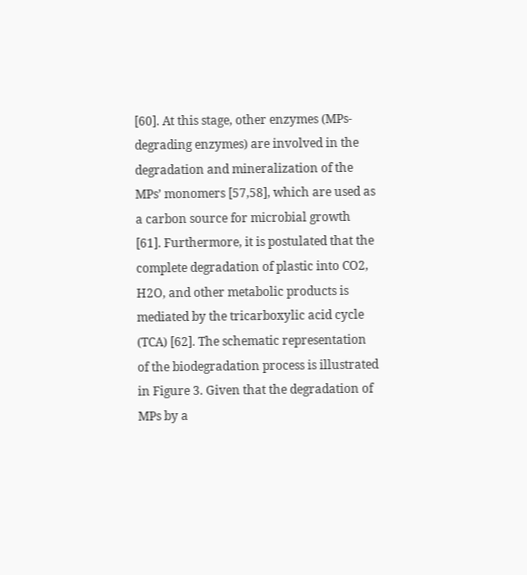[60]. At this stage, other enzymes (MPs-degrading enzymes) are involved in the degradation and mineralization of the MPs’ monomers [57,58], which are used as a carbon source for microbial growth [61]. Furthermore, it is postulated that the complete degradation of plastic into CO2, H2O, and other metabolic products is mediated by the tricarboxylic acid cycle (TCA) [62]. The schematic representation of the biodegradation process is illustrated in Figure 3. Given that the degradation of MPs by a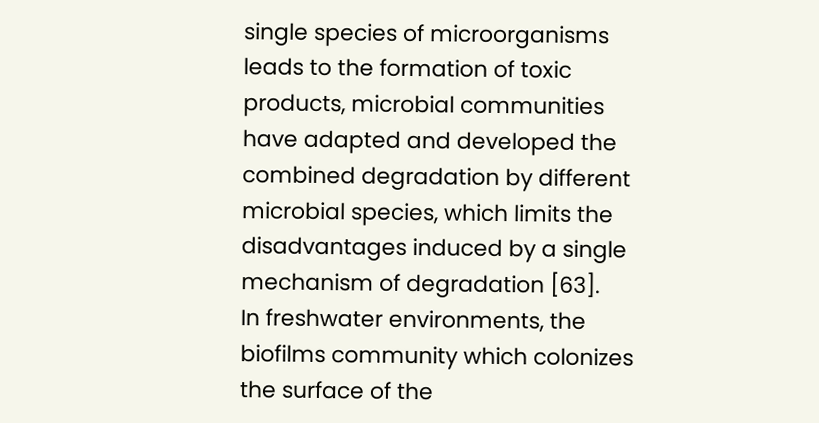single species of microorganisms leads to the formation of toxic products, microbial communities have adapted and developed the combined degradation by different microbial species, which limits the disadvantages induced by a single mechanism of degradation [63].
In freshwater environments, the biofilms community which colonizes the surface of the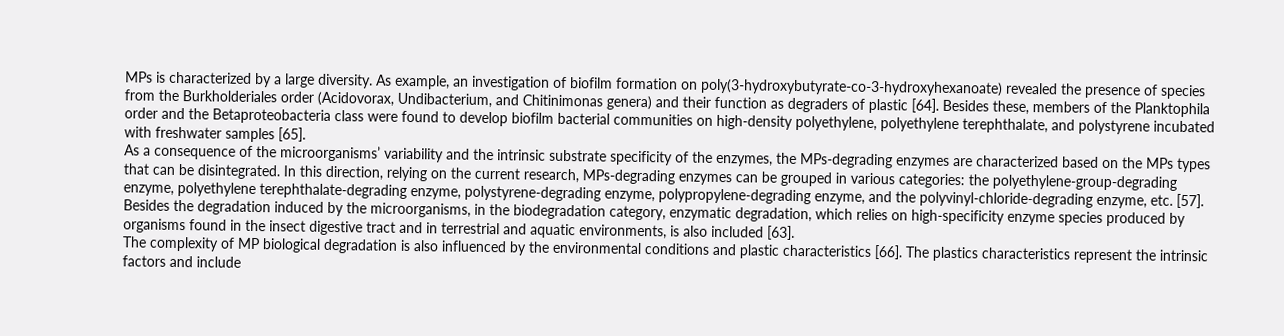MPs is characterized by a large diversity. As example, an investigation of biofilm formation on poly(3-hydroxybutyrate-co-3-hydroxyhexanoate) revealed the presence of species from the Burkholderiales order (Acidovorax, Undibacterium, and Chitinimonas genera) and their function as degraders of plastic [64]. Besides these, members of the Planktophila order and the Betaproteobacteria class were found to develop biofilm bacterial communities on high-density polyethylene, polyethylene terephthalate, and polystyrene incubated with freshwater samples [65].
As a consequence of the microorganisms’ variability and the intrinsic substrate specificity of the enzymes, the MPs-degrading enzymes are characterized based on the MPs types that can be disintegrated. In this direction, relying on the current research, MPs-degrading enzymes can be grouped in various categories: the polyethylene-group-degrading enzyme, polyethylene terephthalate-degrading enzyme, polystyrene-degrading enzyme, polypropylene-degrading enzyme, and the polyvinyl-chloride-degrading enzyme, etc. [57]. Besides the degradation induced by the microorganisms, in the biodegradation category, enzymatic degradation, which relies on high-specificity enzyme species produced by organisms found in the insect digestive tract and in terrestrial and aquatic environments, is also included [63].
The complexity of MP biological degradation is also influenced by the environmental conditions and plastic characteristics [66]. The plastics characteristics represent the intrinsic factors and include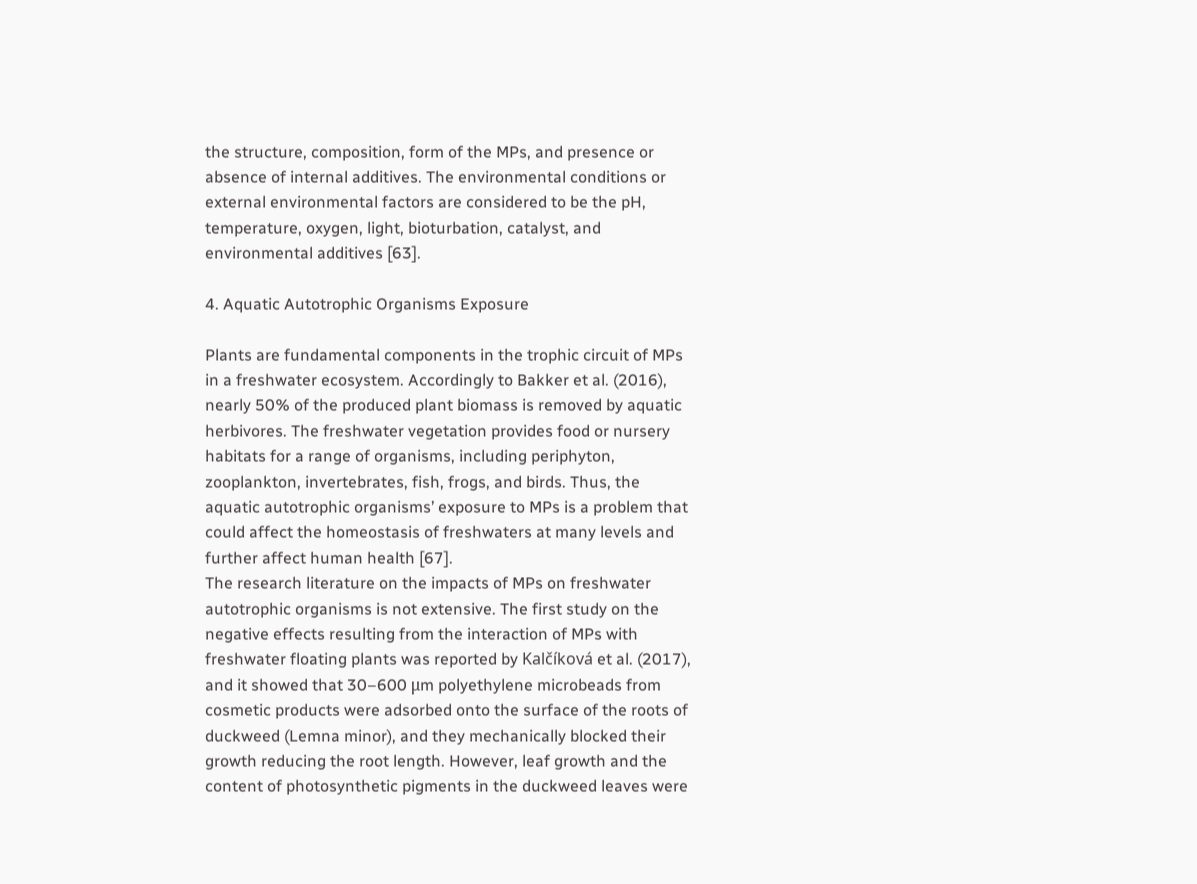the structure, composition, form of the MPs, and presence or absence of internal additives. The environmental conditions or external environmental factors are considered to be the pH, temperature, oxygen, light, bioturbation, catalyst, and environmental additives [63].

4. Aquatic Autotrophic Organisms Exposure

Plants are fundamental components in the trophic circuit of MPs in a freshwater ecosystem. Accordingly to Bakker et al. (2016), nearly 50% of the produced plant biomass is removed by aquatic herbivores. The freshwater vegetation provides food or nursery habitats for a range of organisms, including periphyton, zooplankton, invertebrates, fish, frogs, and birds. Thus, the aquatic autotrophic organisms’ exposure to MPs is a problem that could affect the homeostasis of freshwaters at many levels and further affect human health [67].
The research literature on the impacts of MPs on freshwater autotrophic organisms is not extensive. The first study on the negative effects resulting from the interaction of MPs with freshwater floating plants was reported by Kalčíková et al. (2017), and it showed that 30–600 μm polyethylene microbeads from cosmetic products were adsorbed onto the surface of the roots of duckweed (Lemna minor), and they mechanically blocked their growth reducing the root length. However, leaf growth and the content of photosynthetic pigments in the duckweed leaves were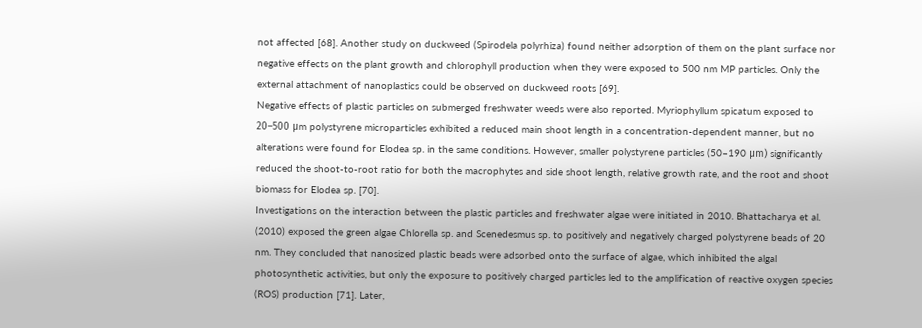not affected [68]. Another study on duckweed (Spirodela polyrhiza) found neither adsorption of them on the plant surface nor negative effects on the plant growth and chlorophyll production when they were exposed to 500 nm MP particles. Only the external attachment of nanoplastics could be observed on duckweed roots [69].
Negative effects of plastic particles on submerged freshwater weeds were also reported. Myriophyllum spicatum exposed to 20–500 μm polystyrene microparticles exhibited a reduced main shoot length in a concentration-dependent manner, but no alterations were found for Elodea sp. in the same conditions. However, smaller polystyrene particles (50–190 μm) significantly reduced the shoot-to-root ratio for both the macrophytes and side shoot length, relative growth rate, and the root and shoot biomass for Elodea sp. [70].
Investigations on the interaction between the plastic particles and freshwater algae were initiated in 2010. Bhattacharya et al. (2010) exposed the green algae Chlorella sp. and Scenedesmus sp. to positively and negatively charged polystyrene beads of 20 nm. They concluded that nanosized plastic beads were adsorbed onto the surface of algae, which inhibited the algal photosynthetic activities, but only the exposure to positively charged particles led to the amplification of reactive oxygen species (ROS) production [71]. Later,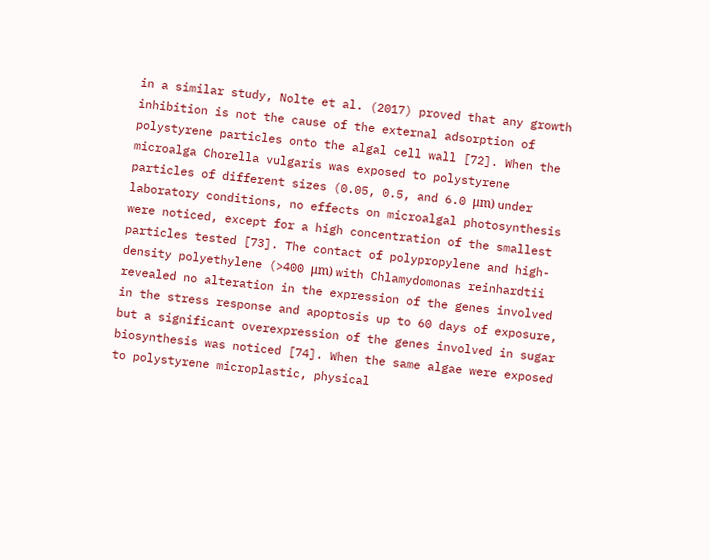in a similar study, Nolte et al. (2017) proved that any growth inhibition is not the cause of the external adsorption of polystyrene particles onto the algal cell wall [72]. When the microalga Chorella vulgaris was exposed to polystyrene particles of different sizes (0.05, 0.5, and 6.0 μm) under laboratory conditions, no effects on microalgal photosynthesis were noticed, except for a high concentration of the smallest particles tested [73]. The contact of polypropylene and high-density polyethylene (>400 μm) with Chlamydomonas reinhardtii revealed no alteration in the expression of the genes involved in the stress response and apoptosis up to 60 days of exposure, but a significant overexpression of the genes involved in sugar biosynthesis was noticed [74]. When the same algae were exposed to polystyrene microplastic, physical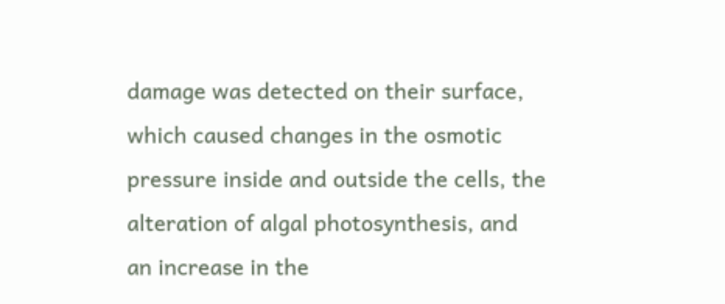damage was detected on their surface, which caused changes in the osmotic pressure inside and outside the cells, the alteration of algal photosynthesis, and an increase in the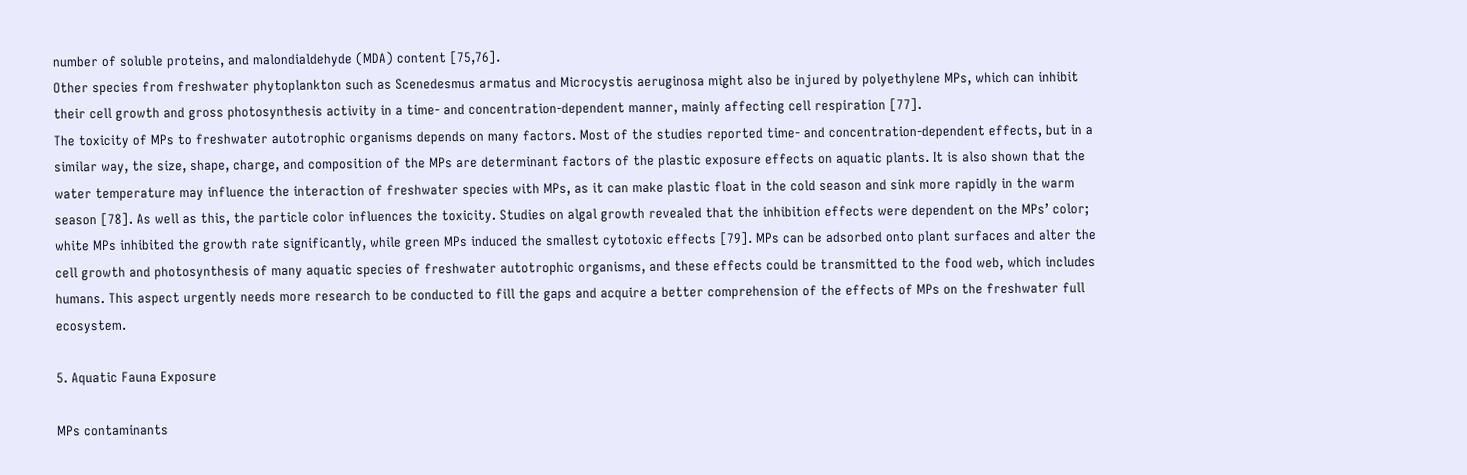number of soluble proteins, and malondialdehyde (MDA) content [75,76].
Other species from freshwater phytoplankton such as Scenedesmus armatus and Microcystis aeruginosa might also be injured by polyethylene MPs, which can inhibit their cell growth and gross photosynthesis activity in a time- and concentration-dependent manner, mainly affecting cell respiration [77].
The toxicity of MPs to freshwater autotrophic organisms depends on many factors. Most of the studies reported time- and concentration-dependent effects, but in a similar way, the size, shape, charge, and composition of the MPs are determinant factors of the plastic exposure effects on aquatic plants. It is also shown that the water temperature may influence the interaction of freshwater species with MPs, as it can make plastic float in the cold season and sink more rapidly in the warm season [78]. As well as this, the particle color influences the toxicity. Studies on algal growth revealed that the inhibition effects were dependent on the MPs’ color; white MPs inhibited the growth rate significantly, while green MPs induced the smallest cytotoxic effects [79]. MPs can be adsorbed onto plant surfaces and alter the cell growth and photosynthesis of many aquatic species of freshwater autotrophic organisms, and these effects could be transmitted to the food web, which includes humans. This aspect urgently needs more research to be conducted to fill the gaps and acquire a better comprehension of the effects of MPs on the freshwater full ecosystem.

5. Aquatic Fauna Exposure

MPs contaminants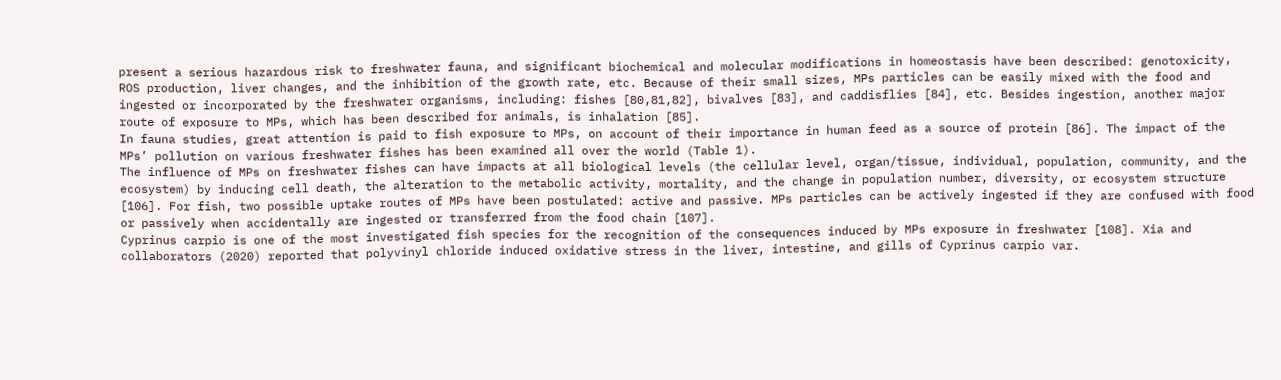present a serious hazardous risk to freshwater fauna, and significant biochemical and molecular modifications in homeostasis have been described: genotoxicity, ROS production, liver changes, and the inhibition of the growth rate, etc. Because of their small sizes, MPs particles can be easily mixed with the food and ingested or incorporated by the freshwater organisms, including: fishes [80,81,82], bivalves [83], and caddisflies [84], etc. Besides ingestion, another major route of exposure to MPs, which has been described for animals, is inhalation [85].
In fauna studies, great attention is paid to fish exposure to MPs, on account of their importance in human feed as a source of protein [86]. The impact of the MPs’ pollution on various freshwater fishes has been examined all over the world (Table 1).
The influence of MPs on freshwater fishes can have impacts at all biological levels (the cellular level, organ/tissue, individual, population, community, and the ecosystem) by inducing cell death, the alteration to the metabolic activity, mortality, and the change in population number, diversity, or ecosystem structure [106]. For fish, two possible uptake routes of MPs have been postulated: active and passive. MPs particles can be actively ingested if they are confused with food or passively when accidentally are ingested or transferred from the food chain [107].
Cyprinus carpio is one of the most investigated fish species for the recognition of the consequences induced by MPs exposure in freshwater [108]. Xia and collaborators (2020) reported that polyvinyl chloride induced oxidative stress in the liver, intestine, and gills of Cyprinus carpio var.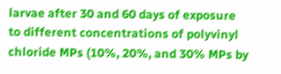larvae after 30 and 60 days of exposure to different concentrations of polyvinyl chloride MPs (10%, 20%, and 30% MPs by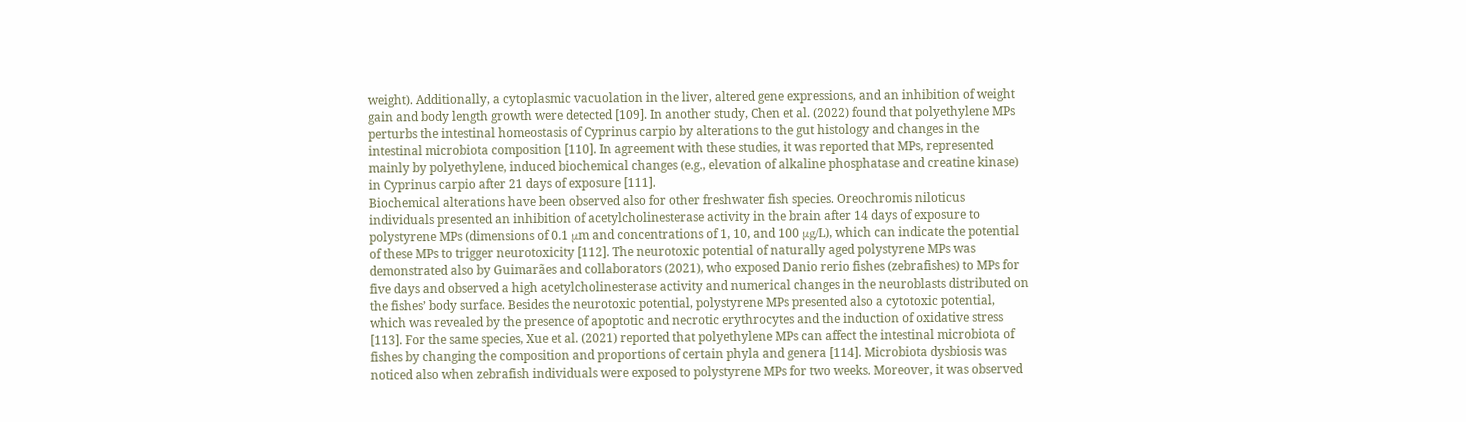weight). Additionally, a cytoplasmic vacuolation in the liver, altered gene expressions, and an inhibition of weight gain and body length growth were detected [109]. In another study, Chen et al. (2022) found that polyethylene MPs perturbs the intestinal homeostasis of Cyprinus carpio by alterations to the gut histology and changes in the intestinal microbiota composition [110]. In agreement with these studies, it was reported that MPs, represented mainly by polyethylene, induced biochemical changes (e.g., elevation of alkaline phosphatase and creatine kinase) in Cyprinus carpio after 21 days of exposure [111].
Biochemical alterations have been observed also for other freshwater fish species. Oreochromis niloticus individuals presented an inhibition of acetylcholinesterase activity in the brain after 14 days of exposure to polystyrene MPs (dimensions of 0.1 μm and concentrations of 1, 10, and 100 μg/L), which can indicate the potential of these MPs to trigger neurotoxicity [112]. The neurotoxic potential of naturally aged polystyrene MPs was demonstrated also by Guimarães and collaborators (2021), who exposed Danio rerio fishes (zebrafishes) to MPs for five days and observed a high acetylcholinesterase activity and numerical changes in the neuroblasts distributed on the fishes’ body surface. Besides the neurotoxic potential, polystyrene MPs presented also a cytotoxic potential, which was revealed by the presence of apoptotic and necrotic erythrocytes and the induction of oxidative stress [113]. For the same species, Xue et al. (2021) reported that polyethylene MPs can affect the intestinal microbiota of fishes by changing the composition and proportions of certain phyla and genera [114]. Microbiota dysbiosis was noticed also when zebrafish individuals were exposed to polystyrene MPs for two weeks. Moreover, it was observed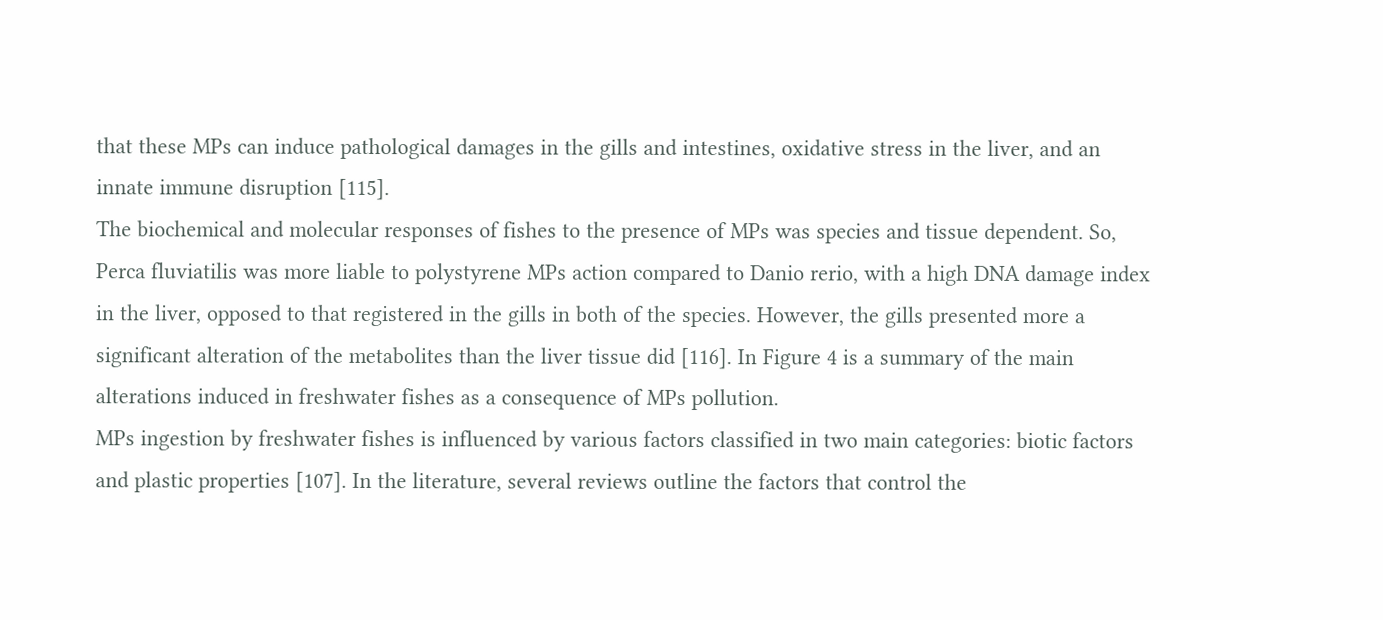that these MPs can induce pathological damages in the gills and intestines, oxidative stress in the liver, and an innate immune disruption [115].
The biochemical and molecular responses of fishes to the presence of MPs was species and tissue dependent. So, Perca fluviatilis was more liable to polystyrene MPs action compared to Danio rerio, with a high DNA damage index in the liver, opposed to that registered in the gills in both of the species. However, the gills presented more a significant alteration of the metabolites than the liver tissue did [116]. In Figure 4 is a summary of the main alterations induced in freshwater fishes as a consequence of MPs pollution.
MPs ingestion by freshwater fishes is influenced by various factors classified in two main categories: biotic factors and plastic properties [107]. In the literature, several reviews outline the factors that control the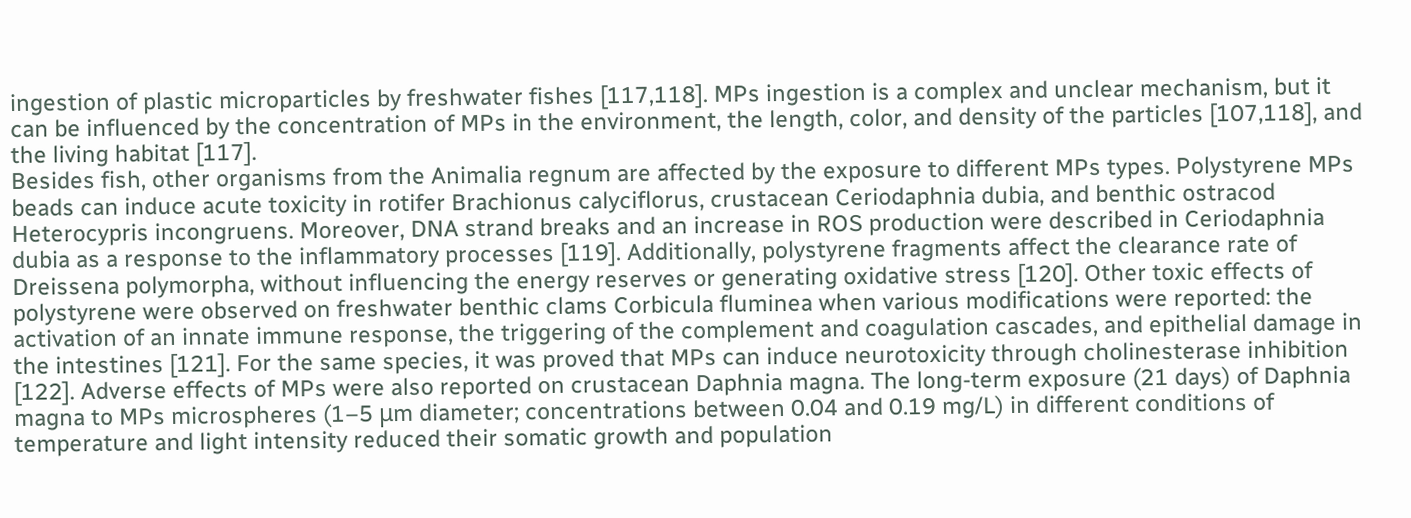ingestion of plastic microparticles by freshwater fishes [117,118]. MPs ingestion is a complex and unclear mechanism, but it can be influenced by the concentration of MPs in the environment, the length, color, and density of the particles [107,118], and the living habitat [117].
Besides fish, other organisms from the Animalia regnum are affected by the exposure to different MPs types. Polystyrene MPs beads can induce acute toxicity in rotifer Brachionus calyciflorus, crustacean Ceriodaphnia dubia, and benthic ostracod Heterocypris incongruens. Moreover, DNA strand breaks and an increase in ROS production were described in Ceriodaphnia dubia as a response to the inflammatory processes [119]. Additionally, polystyrene fragments affect the clearance rate of Dreissena polymorpha, without influencing the energy reserves or generating oxidative stress [120]. Other toxic effects of polystyrene were observed on freshwater benthic clams Corbicula fluminea when various modifications were reported: the activation of an innate immune response, the triggering of the complement and coagulation cascades, and epithelial damage in the intestines [121]. For the same species, it was proved that MPs can induce neurotoxicity through cholinesterase inhibition [122]. Adverse effects of MPs were also reported on crustacean Daphnia magna. The long-term exposure (21 days) of Daphnia magna to MPs microspheres (1–5 μm diameter; concentrations between 0.04 and 0.19 mg/L) in different conditions of temperature and light intensity reduced their somatic growth and population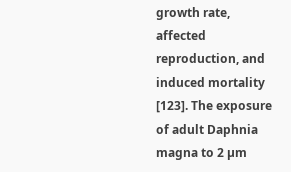growth rate, affected reproduction, and induced mortality [123]. The exposure of adult Daphnia magna to 2 µm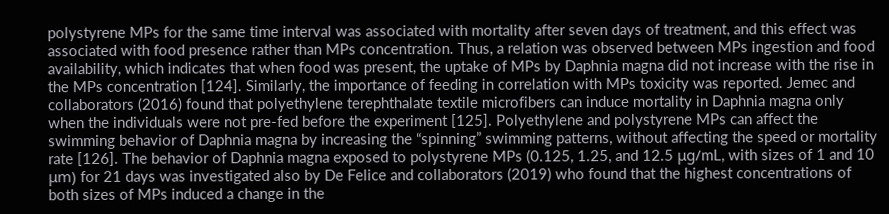polystyrene MPs for the same time interval was associated with mortality after seven days of treatment, and this effect was associated with food presence rather than MPs concentration. Thus, a relation was observed between MPs ingestion and food availability, which indicates that when food was present, the uptake of MPs by Daphnia magna did not increase with the rise in the MPs concentration [124]. Similarly, the importance of feeding in correlation with MPs toxicity was reported. Jemec and collaborators (2016) found that polyethylene terephthalate textile microfibers can induce mortality in Daphnia magna only when the individuals were not pre-fed before the experiment [125]. Polyethylene and polystyrene MPs can affect the swimming behavior of Daphnia magna by increasing the “spinning” swimming patterns, without affecting the speed or mortality rate [126]. The behavior of Daphnia magna exposed to polystyrene MPs (0.125, 1.25, and 12.5 μg/mL, with sizes of 1 and 10 μm) for 21 days was investigated also by De Felice and collaborators (2019) who found that the highest concentrations of both sizes of MPs induced a change in the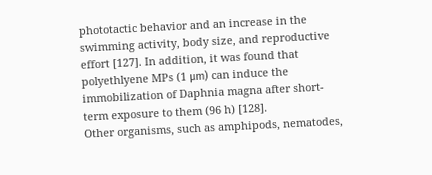phototactic behavior and an increase in the swimming activity, body size, and reproductive effort [127]. In addition, it was found that polyethlyene MPs (1 μm) can induce the immobilization of Daphnia magna after short-term exposure to them (96 h) [128].
Other organisms, such as amphipods, nematodes,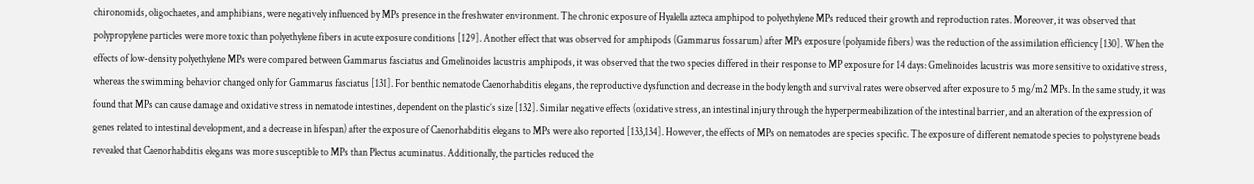chironomids, oligochaetes, and amphibians, were negatively influenced by MPs presence in the freshwater environment. The chronic exposure of Hyalella azteca amphipod to polyethylene MPs reduced their growth and reproduction rates. Moreover, it was observed that polypropylene particles were more toxic than polyethylene fibers in acute exposure conditions [129]. Another effect that was observed for amphipods (Gammarus fossarum) after MPs exposure (polyamide fibers) was the reduction of the assimilation efficiency [130]. When the effects of low-density polyethylene MPs were compared between Gammarus fasciatus and Gmelinoides lacustris amphipods, it was observed that the two species differed in their response to MP exposure for 14 days: Gmelinoides lacustris was more sensitive to oxidative stress, whereas the swimming behavior changed only for Gammarus fasciatus [131]. For benthic nematode Caenorhabditis elegans, the reproductive dysfunction and decrease in the body length and survival rates were observed after exposure to 5 mg/m2 MPs. In the same study, it was found that MPs can cause damage and oxidative stress in nematode intestines, dependent on the plastic’s size [132]. Similar negative effects (oxidative stress, an intestinal injury through the hyperpermeabilization of the intestinal barrier, and an alteration of the expression of genes related to intestinal development, and a decrease in lifespan) after the exposure of Caenorhabditis elegans to MPs were also reported [133,134]. However, the effects of MPs on nematodes are species specific. The exposure of different nematode species to polystyrene beads revealed that Caenorhabditis elegans was more susceptible to MPs than Plectus acuminatus. Additionally, the particles reduced the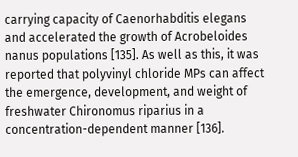carrying capacity of Caenorhabditis elegans and accelerated the growth of Acrobeloides nanus populations [135]. As well as this, it was reported that polyvinyl chloride MPs can affect the emergence, development, and weight of freshwater Chironomus riparius in a concentration-dependent manner [136].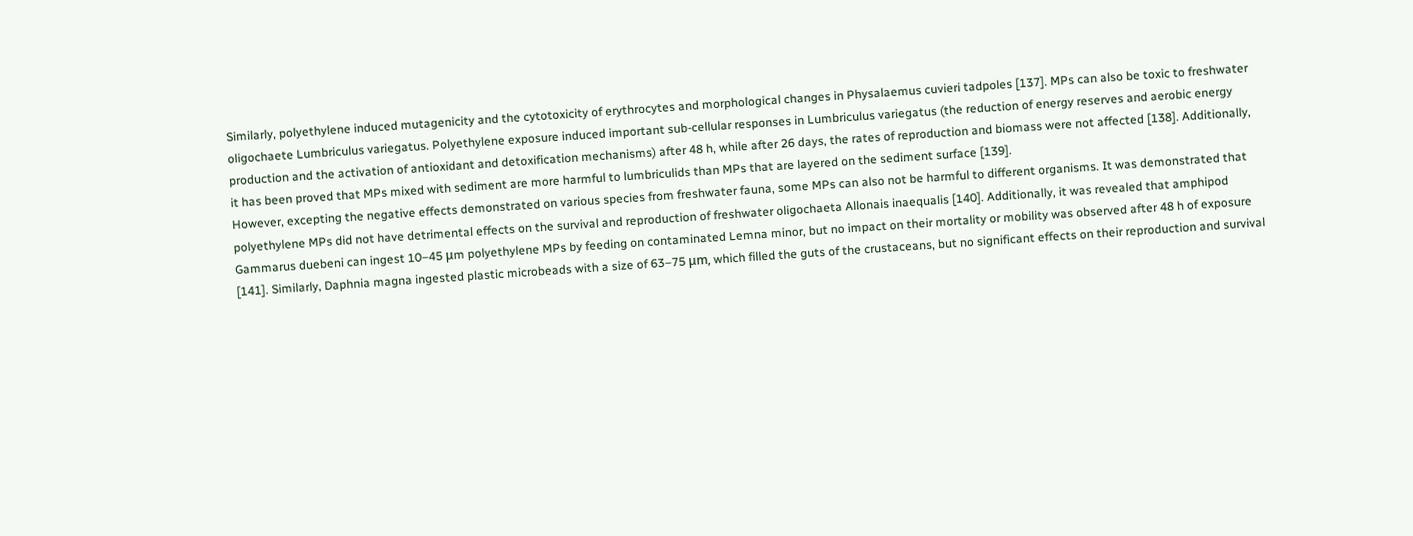Similarly, polyethylene induced mutagenicity and the cytotoxicity of erythrocytes and morphological changes in Physalaemus cuvieri tadpoles [137]. MPs can also be toxic to freshwater oligochaete Lumbriculus variegatus. Polyethylene exposure induced important sub-cellular responses in Lumbriculus variegatus (the reduction of energy reserves and aerobic energy production and the activation of antioxidant and detoxification mechanisms) after 48 h, while after 26 days, the rates of reproduction and biomass were not affected [138]. Additionally, it has been proved that MPs mixed with sediment are more harmful to lumbriculids than MPs that are layered on the sediment surface [139].
However, excepting the negative effects demonstrated on various species from freshwater fauna, some MPs can also not be harmful to different organisms. It was demonstrated that polyethylene MPs did not have detrimental effects on the survival and reproduction of freshwater oligochaeta Allonais inaequalis [140]. Additionally, it was revealed that amphipod Gammarus duebeni can ingest 10–45 μm polyethylene MPs by feeding on contaminated Lemna minor, but no impact on their mortality or mobility was observed after 48 h of exposure [141]. Similarly, Daphnia magna ingested plastic microbeads with a size of 63–75 μm, which filled the guts of the crustaceans, but no significant effects on their reproduction and survival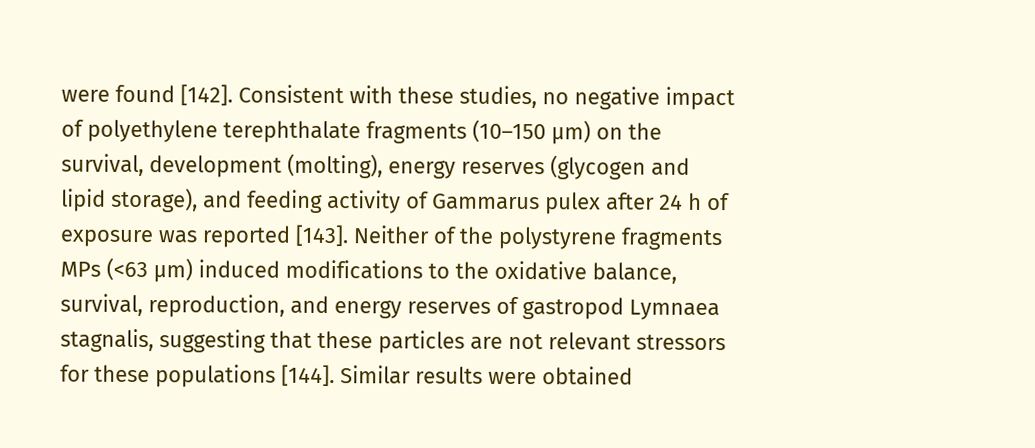were found [142]. Consistent with these studies, no negative impact of polyethylene terephthalate fragments (10–150 μm) on the survival, development (molting), energy reserves (glycogen and lipid storage), and feeding activity of Gammarus pulex after 24 h of exposure was reported [143]. Neither of the polystyrene fragments MPs (<63 μm) induced modifications to the oxidative balance, survival, reproduction, and energy reserves of gastropod Lymnaea stagnalis, suggesting that these particles are not relevant stressors for these populations [144]. Similar results were obtained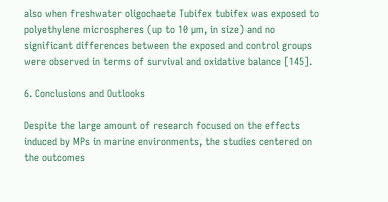also when freshwater oligochaete Tubifex tubifex was exposed to polyethylene microspheres (up to 10 µm, in size) and no significant differences between the exposed and control groups were observed in terms of survival and oxidative balance [145].

6. Conclusions and Outlooks

Despite the large amount of research focused on the effects induced by MPs in marine environments, the studies centered on the outcomes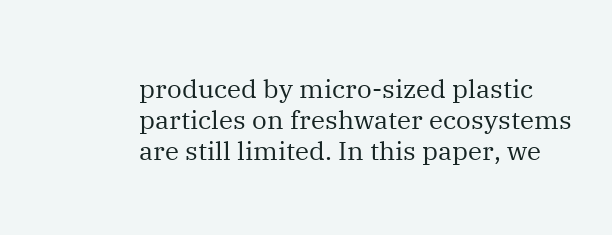produced by micro-sized plastic particles on freshwater ecosystems are still limited. In this paper, we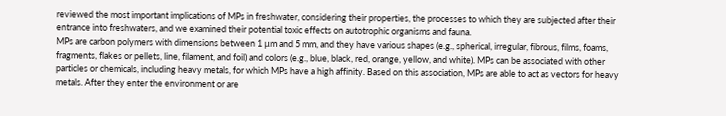reviewed the most important implications of MPs in freshwater, considering their properties, the processes to which they are subjected after their entrance into freshwaters, and we examined their potential toxic effects on autotrophic organisms and fauna.
MPs are carbon polymers with dimensions between 1 μm and 5 mm, and they have various shapes (e.g., spherical, irregular, fibrous, films, foams, fragments, flakes or pellets, line, filament, and foil) and colors (e.g., blue, black, red, orange, yellow, and white). MPs can be associated with other particles or chemicals, including heavy metals, for which MPs have a high affinity. Based on this association, MPs are able to act as vectors for heavy metals. After they enter the environment or are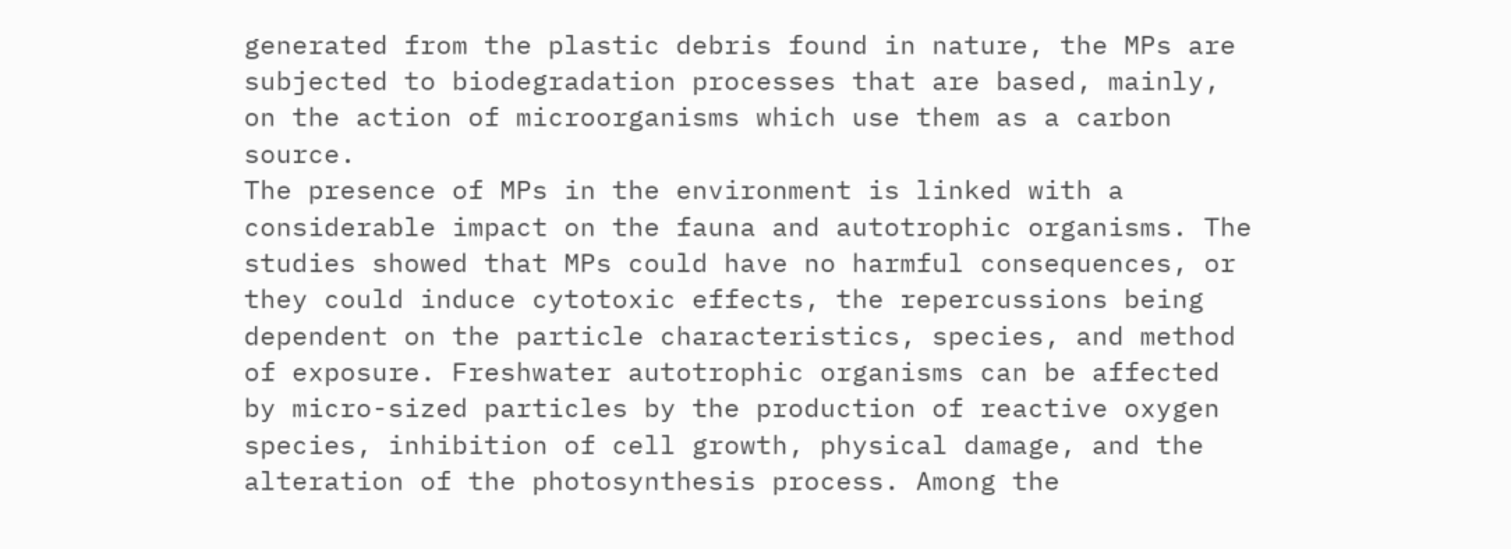generated from the plastic debris found in nature, the MPs are subjected to biodegradation processes that are based, mainly, on the action of microorganisms which use them as a carbon source.
The presence of MPs in the environment is linked with a considerable impact on the fauna and autotrophic organisms. The studies showed that MPs could have no harmful consequences, or they could induce cytotoxic effects, the repercussions being dependent on the particle characteristics, species, and method of exposure. Freshwater autotrophic organisms can be affected by micro-sized particles by the production of reactive oxygen species, inhibition of cell growth, physical damage, and the alteration of the photosynthesis process. Among the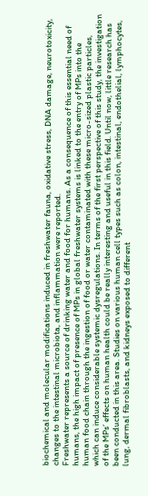biochemical and molecular modifications induced in freshwater fauna, oxidative stress, DNA damage, neurotoxicity, changes to the intestinal microbiota, and inflammation were reported.
Freshwater represents a source of drinking water and food for humans. As a consequence of this essential need of humans, the high impact of presence of MPs in global freshwater systems is linked to the entry of MPs into the human food chain through the ingestion of food or water contaminated with these micro-sized plastic particles, which can induce considerable systemic dysregulations. In terms of the first perspective of this study, the investigation of the MPs’ effects on human health could be really interesting and useful in this field. Until now, little research has been conducted in this area. Studies on various human cell types such as colon, intestinal, endothelial, lymphocytes, lung, dermal fibroblasts, and kidneys exposed to different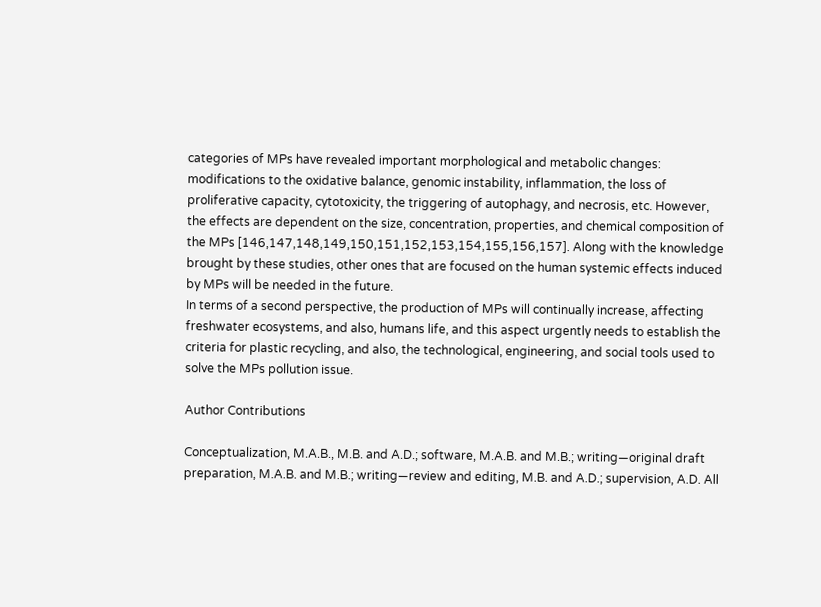categories of MPs have revealed important morphological and metabolic changes: modifications to the oxidative balance, genomic instability, inflammation, the loss of proliferative capacity, cytotoxicity, the triggering of autophagy, and necrosis, etc. However, the effects are dependent on the size, concentration, properties, and chemical composition of the MPs [146,147,148,149,150,151,152,153,154,155,156,157]. Along with the knowledge brought by these studies, other ones that are focused on the human systemic effects induced by MPs will be needed in the future.
In terms of a second perspective, the production of MPs will continually increase, affecting freshwater ecosystems, and also, humans life, and this aspect urgently needs to establish the criteria for plastic recycling, and also, the technological, engineering, and social tools used to solve the MPs pollution issue.

Author Contributions

Conceptualization, M.A.B., M.B. and A.D.; software, M.A.B. and M.B.; writing—original draft preparation, M.A.B. and M.B.; writing—review and editing, M.B. and A.D.; supervision, A.D. All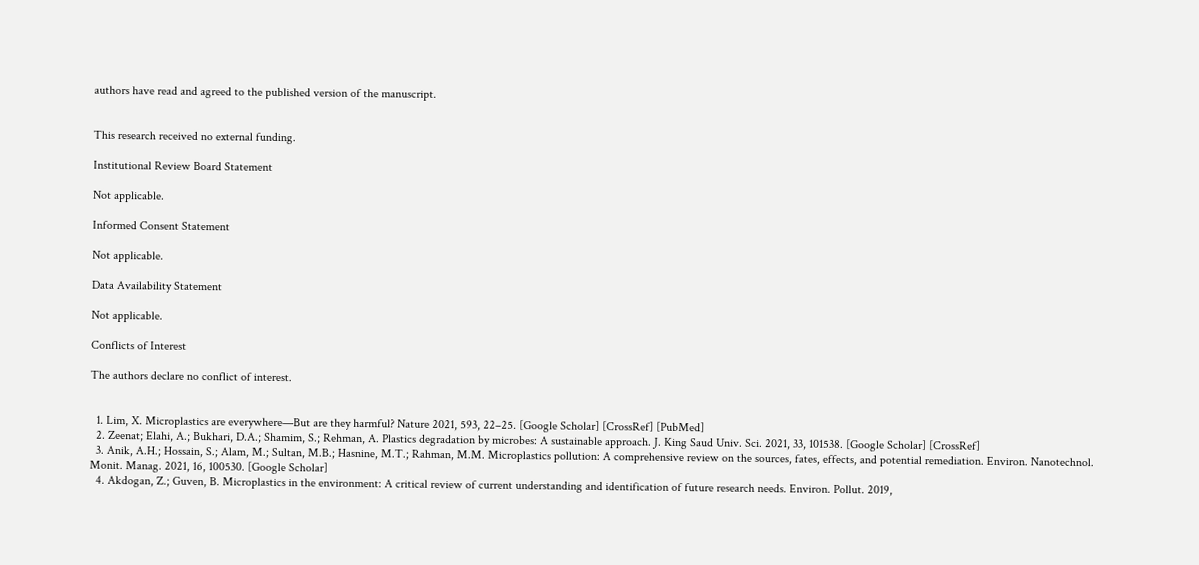authors have read and agreed to the published version of the manuscript.


This research received no external funding.

Institutional Review Board Statement

Not applicable.

Informed Consent Statement

Not applicable.

Data Availability Statement

Not applicable.

Conflicts of Interest

The authors declare no conflict of interest.


  1. Lim, X. Microplastics are everywhere—But are they harmful? Nature 2021, 593, 22–25. [Google Scholar] [CrossRef] [PubMed]
  2. Zeenat; Elahi, A.; Bukhari, D.A.; Shamim, S.; Rehman, A. Plastics degradation by microbes: A sustainable approach. J. King Saud Univ. Sci. 2021, 33, 101538. [Google Scholar] [CrossRef]
  3. Anik, A.H.; Hossain, S.; Alam, M.; Sultan, M.B.; Hasnine, M.T.; Rahman, M.M. Microplastics pollution: A comprehensive review on the sources, fates, effects, and potential remediation. Environ. Nanotechnol. Monit. Manag. 2021, 16, 100530. [Google Scholar]
  4. Akdogan, Z.; Guven, B. Microplastics in the environment: A critical review of current understanding and identification of future research needs. Environ. Pollut. 2019,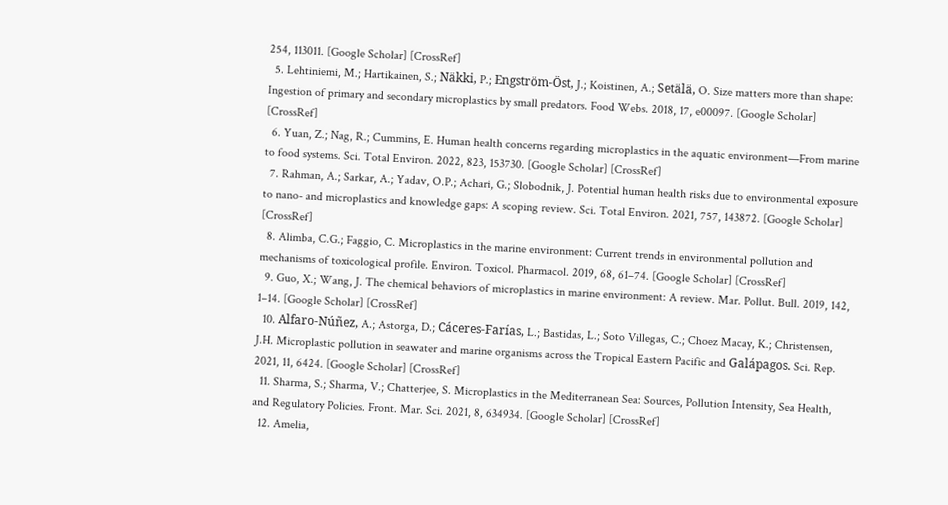254, 113011. [Google Scholar] [CrossRef]
  5. Lehtiniemi, M.; Hartikainen, S.; Näkki, P.; Engström-Öst, J.; Koistinen, A.; Setälä, O. Size matters more than shape: Ingestion of primary and secondary microplastics by small predators. Food Webs. 2018, 17, e00097. [Google Scholar] [CrossRef]
  6. Yuan, Z.; Nag, R.; Cummins, E. Human health concerns regarding microplastics in the aquatic environment—From marine to food systems. Sci. Total Environ. 2022, 823, 153730. [Google Scholar] [CrossRef]
  7. Rahman, A.; Sarkar, A.; Yadav, O.P.; Achari, G.; Slobodnik, J. Potential human health risks due to environmental exposure to nano- and microplastics and knowledge gaps: A scoping review. Sci. Total Environ. 2021, 757, 143872. [Google Scholar] [CrossRef]
  8. Alimba, C.G.; Faggio, C. Microplastics in the marine environment: Current trends in environmental pollution and mechanisms of toxicological profile. Environ. Toxicol. Pharmacol. 2019, 68, 61–74. [Google Scholar] [CrossRef]
  9. Guo, X.; Wang, J. The chemical behaviors of microplastics in marine environment: A review. Mar. Pollut. Bull. 2019, 142, 1–14. [Google Scholar] [CrossRef]
  10. Alfaro-Núñez, A.; Astorga, D.; Cáceres-Farías, L.; Bastidas, L.; Soto Villegas, C.; Choez Macay, K.; Christensen, J.H. Microplastic pollution in seawater and marine organisms across the Tropical Eastern Pacific and Galápagos. Sci. Rep. 2021, 11, 6424. [Google Scholar] [CrossRef]
  11. Sharma, S.; Sharma, V.; Chatterjee, S. Microplastics in the Mediterranean Sea: Sources, Pollution Intensity, Sea Health, and Regulatory Policies. Front. Mar. Sci. 2021, 8, 634934. [Google Scholar] [CrossRef]
  12. Amelia,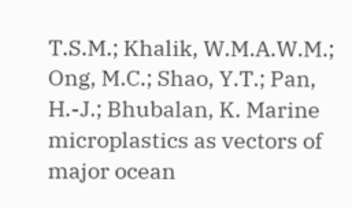T.S.M.; Khalik, W.M.A.W.M.; Ong, M.C.; Shao, Y.T.; Pan, H.-J.; Bhubalan, K. Marine microplastics as vectors of major ocean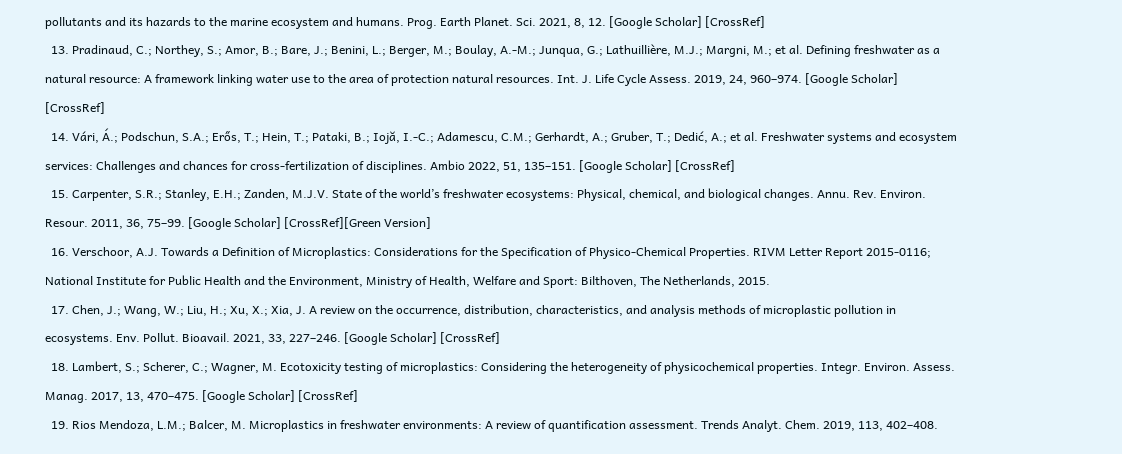pollutants and its hazards to the marine ecosystem and humans. Prog. Earth Planet. Sci. 2021, 8, 12. [Google Scholar] [CrossRef]
  13. Pradinaud, C.; Northey, S.; Amor, B.; Bare, J.; Benini, L.; Berger, M.; Boulay, A.-M.; Junqua, G.; Lathuillière, M.J.; Margni, M.; et al. Defining freshwater as a natural resource: A framework linking water use to the area of protection natural resources. Int. J. Life Cycle Assess. 2019, 24, 960–974. [Google Scholar] [CrossRef]
  14. Vári, Á.; Podschun, S.A.; Erős, T.; Hein, T.; Pataki, B.; Iojă, I.-C.; Adamescu, C.M.; Gerhardt, A.; Gruber, T.; Dedić, A.; et al. Freshwater systems and ecosystem services: Challenges and chances for cross-fertilization of disciplines. Ambio 2022, 51, 135–151. [Google Scholar] [CrossRef]
  15. Carpenter, S.R.; Stanley, E.H.; Zanden, M.J.V. State of the world’s freshwater ecosystems: Physical, chemical, and biological changes. Annu. Rev. Environ. Resour. 2011, 36, 75–99. [Google Scholar] [CrossRef][Green Version]
  16. Verschoor, A.J. Towards a Definition of Microplastics: Considerations for the Specification of Physico-Chemical Properties. RIVM Letter Report 2015-0116; National Institute for Public Health and the Environment, Ministry of Health, Welfare and Sport: Bilthoven, The Netherlands, 2015.
  17. Chen, J.; Wang, W.; Liu, H.; Xu, X.; Xia, J. A review on the occurrence, distribution, characteristics, and analysis methods of microplastic pollution in ecosystems. Env. Pollut. Bioavail. 2021, 33, 227–246. [Google Scholar] [CrossRef]
  18. Lambert, S.; Scherer, C.; Wagner, M. Ecotoxicity testing of microplastics: Considering the heterogeneity of physicochemical properties. Integr. Environ. Assess. Manag. 2017, 13, 470–475. [Google Scholar] [CrossRef]
  19. Rios Mendoza, L.M.; Balcer, M. Microplastics in freshwater environments: A review of quantification assessment. Trends Analyt. Chem. 2019, 113, 402–408.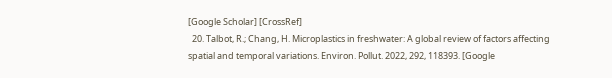[Google Scholar] [CrossRef]
  20. Talbot, R.; Chang, H. Microplastics in freshwater: A global review of factors affecting spatial and temporal variations. Environ. Pollut. 2022, 292, 118393. [Google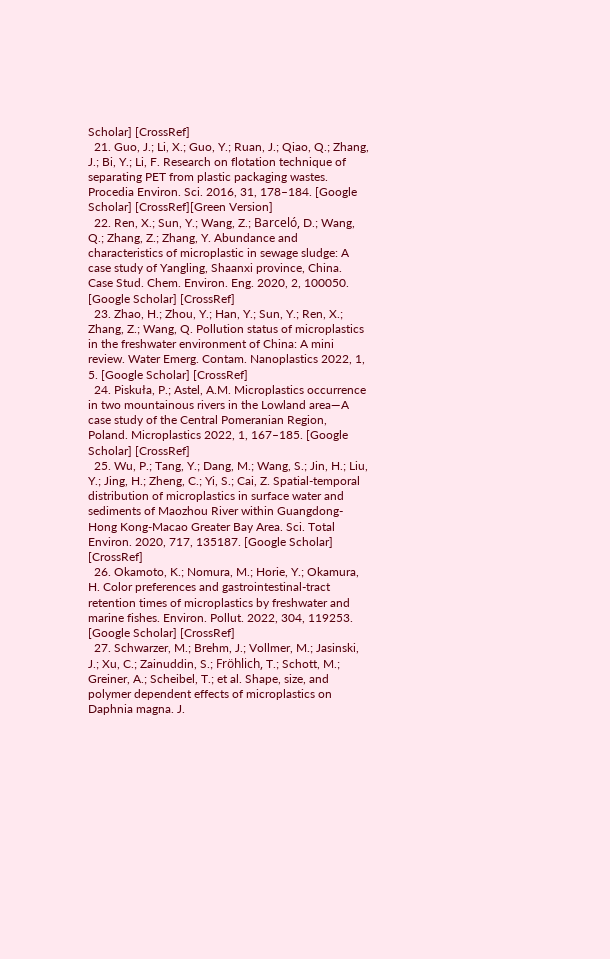Scholar] [CrossRef]
  21. Guo, J.; Li, X.; Guo, Y.; Ruan, J.; Qiao, Q.; Zhang, J.; Bi, Y.; Li, F. Research on flotation technique of separating PET from plastic packaging wastes. Procedia Environ. Sci. 2016, 31, 178–184. [Google Scholar] [CrossRef][Green Version]
  22. Ren, X.; Sun, Y.; Wang, Z.; Barceló, D.; Wang, Q.; Zhang, Z.; Zhang, Y. Abundance and characteristics of microplastic in sewage sludge: A case study of Yangling, Shaanxi province, China. Case Stud. Chem. Environ. Eng. 2020, 2, 100050. [Google Scholar] [CrossRef]
  23. Zhao, H.; Zhou, Y.; Han, Y.; Sun, Y.; Ren, X.; Zhang, Z.; Wang, Q. Pollution status of microplastics in the freshwater environment of China: A mini review. Water Emerg. Contam. Nanoplastics 2022, 1, 5. [Google Scholar] [CrossRef]
  24. Piskuła, P.; Astel, A.M. Microplastics occurrence in two mountainous rivers in the Lowland area—A case study of the Central Pomeranian Region, Poland. Microplastics 2022, 1, 167–185. [Google Scholar] [CrossRef]
  25. Wu, P.; Tang, Y.; Dang, M.; Wang, S.; Jin, H.; Liu, Y.; Jing, H.; Zheng, C.; Yi, S.; Cai, Z. Spatial-temporal distribution of microplastics in surface water and sediments of Maozhou River within Guangdong-Hong Kong-Macao Greater Bay Area. Sci. Total Environ. 2020, 717, 135187. [Google Scholar] [CrossRef]
  26. Okamoto, K.; Nomura, M.; Horie, Y.; Okamura, H. Color preferences and gastrointestinal-tract retention times of microplastics by freshwater and marine fishes. Environ. Pollut. 2022, 304, 119253. [Google Scholar] [CrossRef]
  27. Schwarzer, M.; Brehm, J.; Vollmer, M.; Jasinski, J.; Xu, C.; Zainuddin, S.; Fröhlich, T.; Schott, M.; Greiner, A.; Scheibel, T.; et al. Shape, size, and polymer dependent effects of microplastics on Daphnia magna. J.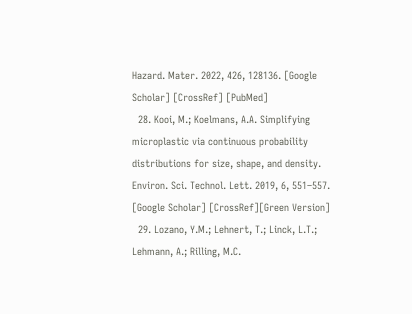Hazard. Mater. 2022, 426, 128136. [Google Scholar] [CrossRef] [PubMed]
  28. Kooi, M.; Koelmans, A.A. Simplifying microplastic via continuous probability distributions for size, shape, and density. Environ. Sci. Technol. Lett. 2019, 6, 551–557. [Google Scholar] [CrossRef][Green Version]
  29. Lozano, Y.M.; Lehnert, T.; Linck, L.T.; Lehmann, A.; Rilling, M.C.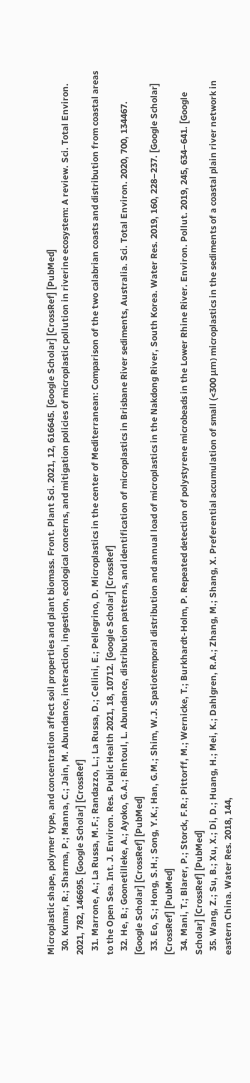Microplastic shape, polymer type, and concentration affect soil properties and plant biomass. Front. Plant Sci. 2021, 12, 616645. [Google Scholar] [CrossRef] [PubMed]
  30. Kumar, R.; Sharma, P.; Manna, C.; Jain, M. Abundance, interaction, ingestion, ecological concerns, and mitigation policies of microplastic pollution in riverine ecosystem: A review. Sci. Total Environ. 2021, 782, 146695. [Google Scholar] [CrossRef]
  31. Marrone, A.; La Russa, M.F.; Randazzo, L.; La Russa, D.; Cellini, E.; Pellegrino, D. Microplastics in the center of Mediterranean: Comparison of the two calabrian coasts and distribution from coastal areas to the Open Sea. Int. J. Environ. Res. Public Health 2021, 18, 10712. [Google Scholar] [CrossRef]
  32. He, B.; Goonetilleke, A.; Ayoko, G.A.; Rintoul, L. Abundance, distribution patterns, and identification of microplastics in Brisbane River sediments, Australia. Sci. Total Environ. 2020, 700, 134467. [Google Scholar] [CrossRef] [PubMed]
  33. Eo, S.; Hong, S.H.; Song, Y.K.; Han, G.M.; Shim, W.J. Spatiotemporal distribution and annual load of microplastics in the Nakdong River, South Korea. Water Res. 2019, 160, 228–237. [Google Scholar] [CrossRef] [PubMed]
  34. Mani, T.; Blarer, P.; Storck, F.R.; Pittorff, M.; Wernicke, T.; Burkhardt-Holm, P. Repeated detection of polystyrene microbeads in the Lower Rhine River. Environ. Pollut. 2019, 245, 634–641. [Google Scholar] [CrossRef] [PubMed]
  35. Wang, Z.; Su, B.; Xu, X.; Di, D.; Huang, H.; Mei, K.; Dahlgren, R.A.; Zhang, M.; Shang, X. Preferential accumulation of small (<300 μm) microplastics in the sediments of a coastal plain river network in eastern China. Water Res. 2018, 144,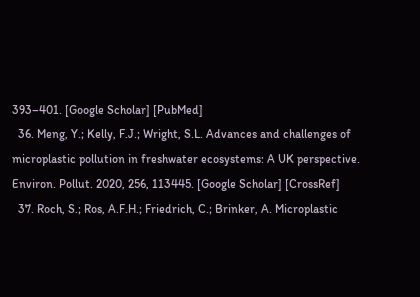393–401. [Google Scholar] [PubMed]
  36. Meng, Y.; Kelly, F.J.; Wright, S.L. Advances and challenges of microplastic pollution in freshwater ecosystems: A UK perspective. Environ. Pollut. 2020, 256, 113445. [Google Scholar] [CrossRef]
  37. Roch, S.; Ros, A.F.H.; Friedrich, C.; Brinker, A. Microplastic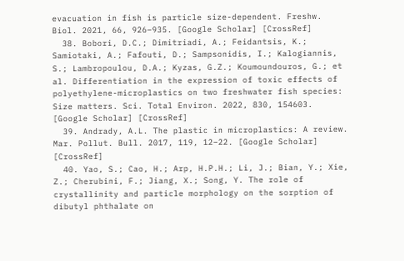evacuation in fish is particle size-dependent. Freshw. Biol. 2021, 66, 926–935. [Google Scholar] [CrossRef]
  38. Bobori, D.C.; Dimitriadi, A.; Feidantsis, K.; Samiotaki, A.; Fafouti, D.; Sampsonidis, I.; Kalogiannis, S.; Lambropoulou, D.A.; Kyzas, G.Z.; Koumoundouros, G.; et al. Differentiation in the expression of toxic effects of polyethylene-microplastics on two freshwater fish species: Size matters. Sci. Total Environ. 2022, 830, 154603. [Google Scholar] [CrossRef]
  39. Andrady, A.L. The plastic in microplastics: A review. Mar. Pollut. Bull. 2017, 119, 12–22. [Google Scholar] [CrossRef]
  40. Yao, S.; Cao, H.; Arp, H.P.H.; Li, J.; Bian, Y.; Xie, Z.; Cherubini, F.; Jiang, X.; Song, Y. The role of crystallinity and particle morphology on the sorption of dibutyl phthalate on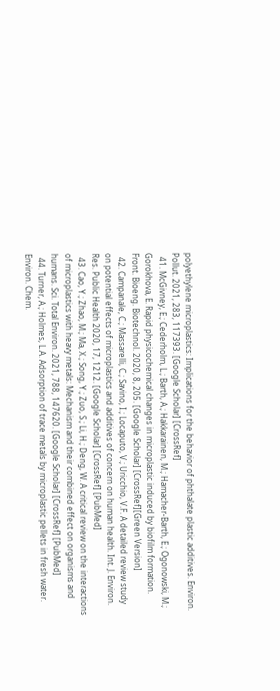polyethylene microplastics: Implications for the behavior of phthalate plastic additives. Environ. Pollut. 2021, 283, 117393. [Google Scholar] [CrossRef]
  41. McGivney, E.; Cederholm, L.; Barth, A.; Hakkarainen, M.; Hamacher-Barth, E.; Ogonowski, M.; Gorokhova, E. Rapid physicochemical changes in microplastic induced by biofilm formation. Front. Bioeng. Biotechnol. 2020, 8, 205. [Google Scholar] [CrossRef][Green Version]
  42. Campanale, C.; Massarelli, C.; Savino, I.; Locaputo, V.; Uricchio, V.F. A detailed review study on potential effects of microplastics and additives of concern on human health. Int. J. Environ. Res. Public Health 2020, 17, 1212. [Google Scholar] [CrossRef] [PubMed]
  43. Cao, Y.; Zhao, M.; Ma, X.; Song, Y.; Zuo, S.; Li, H.; Deng, W. A critical review on the interactions of microplastics with heavy metals: Mechanism and their combined effect on organisms and humans. Sci. Total Environ. 2021, 788, 147620. [Google Scholar] [CrossRef] [PubMed]
  44. Turner, A.; Holmes, L.A. Adsorption of trace metals by microplastic pellets in fresh water. Environ. Chem.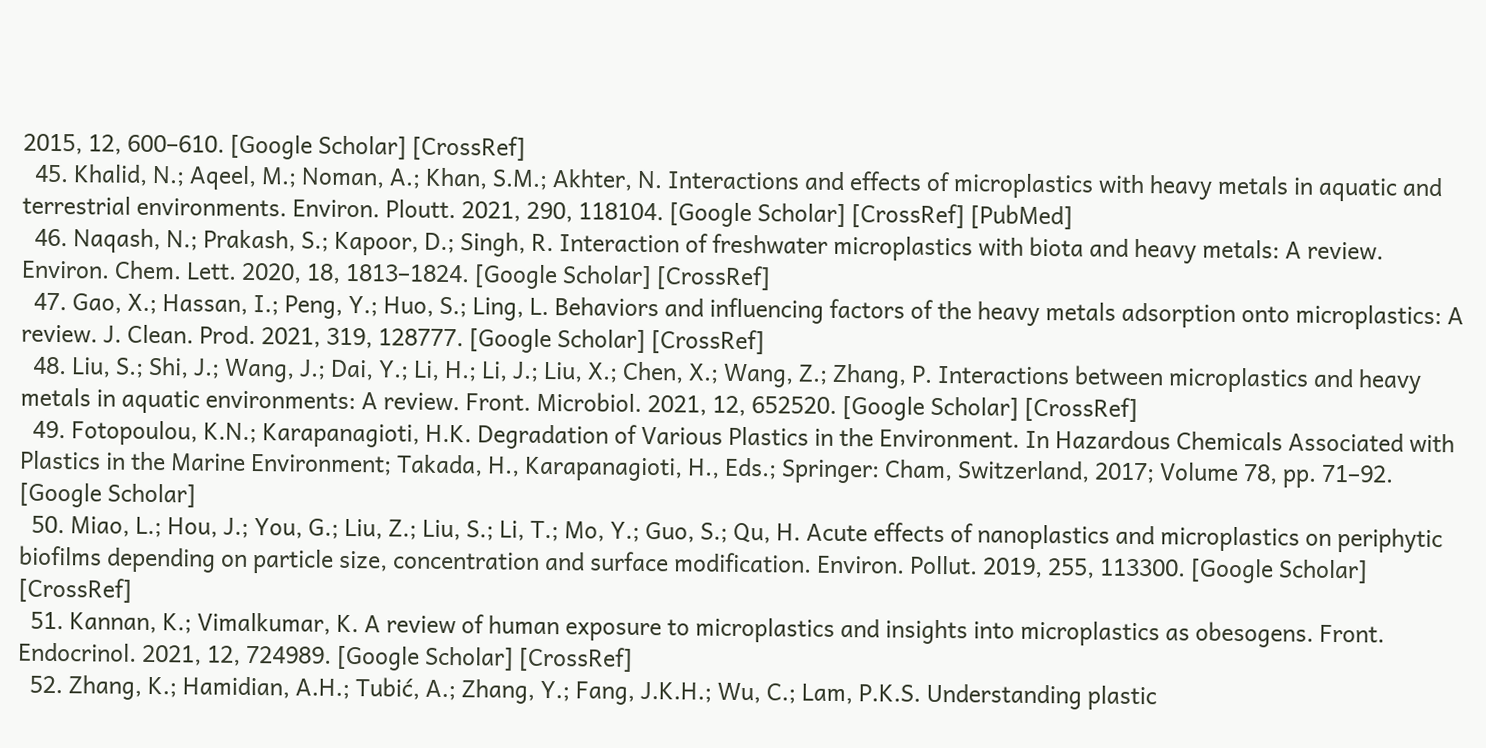2015, 12, 600–610. [Google Scholar] [CrossRef]
  45. Khalid, N.; Aqeel, M.; Noman, A.; Khan, S.M.; Akhter, N. Interactions and effects of microplastics with heavy metals in aquatic and terrestrial environments. Environ. Ploutt. 2021, 290, 118104. [Google Scholar] [CrossRef] [PubMed]
  46. Naqash, N.; Prakash, S.; Kapoor, D.; Singh, R. Interaction of freshwater microplastics with biota and heavy metals: A review. Environ. Chem. Lett. 2020, 18, 1813–1824. [Google Scholar] [CrossRef]
  47. Gao, X.; Hassan, I.; Peng, Y.; Huo, S.; Ling, L. Behaviors and influencing factors of the heavy metals adsorption onto microplastics: A review. J. Clean. Prod. 2021, 319, 128777. [Google Scholar] [CrossRef]
  48. Liu, S.; Shi, J.; Wang, J.; Dai, Y.; Li, H.; Li, J.; Liu, X.; Chen, X.; Wang, Z.; Zhang, P. Interactions between microplastics and heavy metals in aquatic environments: A review. Front. Microbiol. 2021, 12, 652520. [Google Scholar] [CrossRef]
  49. Fotopoulou, K.N.; Karapanagioti, H.K. Degradation of Various Plastics in the Environment. In Hazardous Chemicals Associated with Plastics in the Marine Environment; Takada, H., Karapanagioti, H., Eds.; Springer: Cham, Switzerland, 2017; Volume 78, pp. 71–92. [Google Scholar]
  50. Miao, L.; Hou, J.; You, G.; Liu, Z.; Liu, S.; Li, T.; Mo, Y.; Guo, S.; Qu, H. Acute effects of nanoplastics and microplastics on periphytic biofilms depending on particle size, concentration and surface modification. Environ. Pollut. 2019, 255, 113300. [Google Scholar] [CrossRef]
  51. Kannan, K.; Vimalkumar, K. A review of human exposure to microplastics and insights into microplastics as obesogens. Front. Endocrinol. 2021, 12, 724989. [Google Scholar] [CrossRef]
  52. Zhang, K.; Hamidian, A.H.; Tubić, A.; Zhang, Y.; Fang, J.K.H.; Wu, C.; Lam, P.K.S. Understanding plastic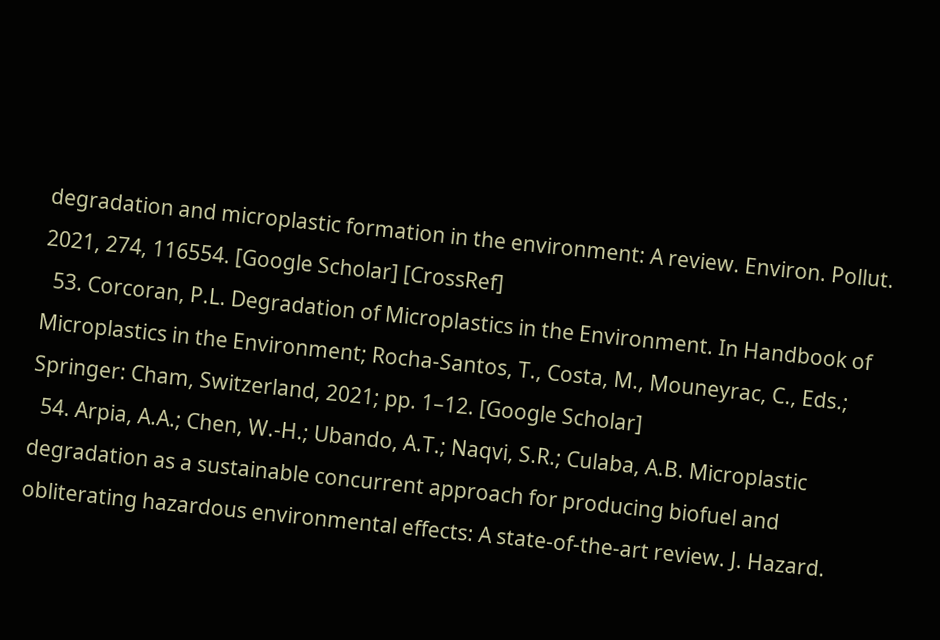degradation and microplastic formation in the environment: A review. Environ. Pollut. 2021, 274, 116554. [Google Scholar] [CrossRef]
  53. Corcoran, P.L. Degradation of Microplastics in the Environment. In Handbook of Microplastics in the Environment; Rocha-Santos, T., Costa, M., Mouneyrac, C., Eds.; Springer: Cham, Switzerland, 2021; pp. 1–12. [Google Scholar]
  54. Arpia, A.A.; Chen, W.-H.; Ubando, A.T.; Naqvi, S.R.; Culaba, A.B. Microplastic degradation as a sustainable concurrent approach for producing biofuel and obliterating hazardous environmental effects: A state-of-the-art review. J. Hazard.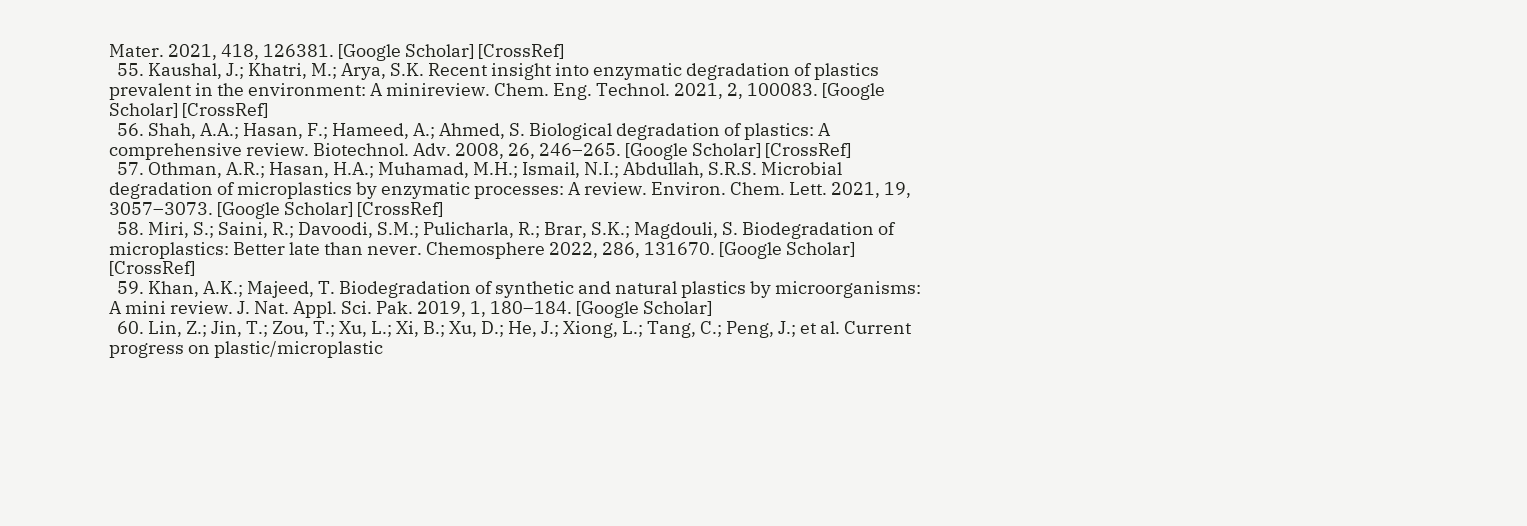Mater. 2021, 418, 126381. [Google Scholar] [CrossRef]
  55. Kaushal, J.; Khatri, M.; Arya, S.K. Recent insight into enzymatic degradation of plastics prevalent in the environment: A minireview. Chem. Eng. Technol. 2021, 2, 100083. [Google Scholar] [CrossRef]
  56. Shah, A.A.; Hasan, F.; Hameed, A.; Ahmed, S. Biological degradation of plastics: A comprehensive review. Biotechnol. Adv. 2008, 26, 246–265. [Google Scholar] [CrossRef]
  57. Othman, A.R.; Hasan, H.A.; Muhamad, M.H.; Ismail, N.I.; Abdullah, S.R.S. Microbial degradation of microplastics by enzymatic processes: A review. Environ. Chem. Lett. 2021, 19, 3057–3073. [Google Scholar] [CrossRef]
  58. Miri, S.; Saini, R.; Davoodi, S.M.; Pulicharla, R.; Brar, S.K.; Magdouli, S. Biodegradation of microplastics: Better late than never. Chemosphere 2022, 286, 131670. [Google Scholar] [CrossRef]
  59. Khan, A.K.; Majeed, T. Biodegradation of synthetic and natural plastics by microorganisms: A mini review. J. Nat. Appl. Sci. Pak. 2019, 1, 180–184. [Google Scholar]
  60. Lin, Z.; Jin, T.; Zou, T.; Xu, L.; Xi, B.; Xu, D.; He, J.; Xiong, L.; Tang, C.; Peng, J.; et al. Current progress on plastic/microplastic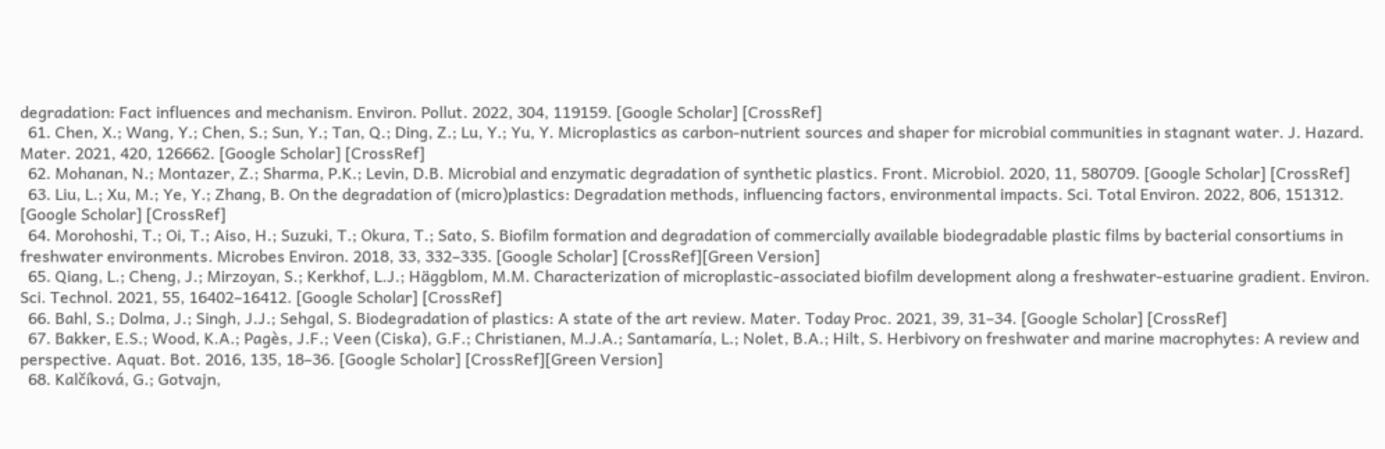degradation: Fact influences and mechanism. Environ. Pollut. 2022, 304, 119159. [Google Scholar] [CrossRef]
  61. Chen, X.; Wang, Y.; Chen, S.; Sun, Y.; Tan, Q.; Ding, Z.; Lu, Y.; Yu, Y. Microplastics as carbon-nutrient sources and shaper for microbial communities in stagnant water. J. Hazard. Mater. 2021, 420, 126662. [Google Scholar] [CrossRef]
  62. Mohanan, N.; Montazer, Z.; Sharma, P.K.; Levin, D.B. Microbial and enzymatic degradation of synthetic plastics. Front. Microbiol. 2020, 11, 580709. [Google Scholar] [CrossRef]
  63. Liu, L.; Xu, M.; Ye, Y.; Zhang, B. On the degradation of (micro)plastics: Degradation methods, influencing factors, environmental impacts. Sci. Total Environ. 2022, 806, 151312. [Google Scholar] [CrossRef]
  64. Morohoshi, T.; Oi, T.; Aiso, H.; Suzuki, T.; Okura, T.; Sato, S. Biofilm formation and degradation of commercially available biodegradable plastic films by bacterial consortiums in freshwater environments. Microbes Environ. 2018, 33, 332–335. [Google Scholar] [CrossRef][Green Version]
  65. Qiang, L.; Cheng, J.; Mirzoyan, S.; Kerkhof, L.J.; Häggblom, M.M. Characterization of microplastic-associated biofilm development along a freshwater-estuarine gradient. Environ. Sci. Technol. 2021, 55, 16402–16412. [Google Scholar] [CrossRef]
  66. Bahl, S.; Dolma, J.; Singh, J.J.; Sehgal, S. Biodegradation of plastics: A state of the art review. Mater. Today Proc. 2021, 39, 31–34. [Google Scholar] [CrossRef]
  67. Bakker, E.S.; Wood, K.A.; Pagès, J.F.; Veen (Ciska), G.F.; Christianen, M.J.A.; Santamaría, L.; Nolet, B.A.; Hilt, S. Herbivory on freshwater and marine macrophytes: A review and perspective. Aquat. Bot. 2016, 135, 18–36. [Google Scholar] [CrossRef][Green Version]
  68. Kalčíková, G.; Gotvajn,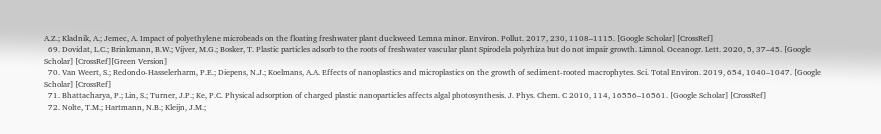A.Z.; Kladnik, A.; Jemec, A. Impact of polyethylene microbeads on the floating freshwater plant duckweed Lemna minor. Environ. Pollut. 2017, 230, 1108–1115. [Google Scholar] [CrossRef]
  69. Dovidat, L.C.; Brinkmann, B.W.; Vijver, M.G.; Bosker, T. Plastic particles adsorb to the roots of freshwater vascular plant Spirodela polyrhiza but do not impair growth. Limnol. Oceanogr. Lett. 2020, 5, 37–45. [Google Scholar] [CrossRef][Green Version]
  70. Van Weert, S.; Redondo-Hasselerharm, P.E.; Diepens, N.J.; Koelmans, A.A. Effects of nanoplastics and microplastics on the growth of sediment-rooted macrophytes. Sci. Total Environ. 2019, 654, 1040–1047. [Google Scholar] [CrossRef]
  71. Bhattacharya, P.; Lin, S.; Turner, J.P.; Ke, P.C. Physical adsorption of charged plastic nanoparticles affects algal photosynthesis. J. Phys. Chem. C 2010, 114, 16556–16561. [Google Scholar] [CrossRef]
  72. Nolte, T.M.; Hartmann, N.B.; Kleijn, J.M.;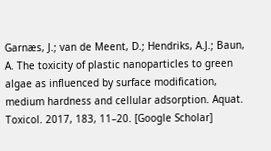Garnæs, J.; van de Meent, D.; Hendriks, A.J.; Baun, A. The toxicity of plastic nanoparticles to green algae as influenced by surface modification, medium hardness and cellular adsorption. Aquat. Toxicol. 2017, 183, 11–20. [Google Scholar]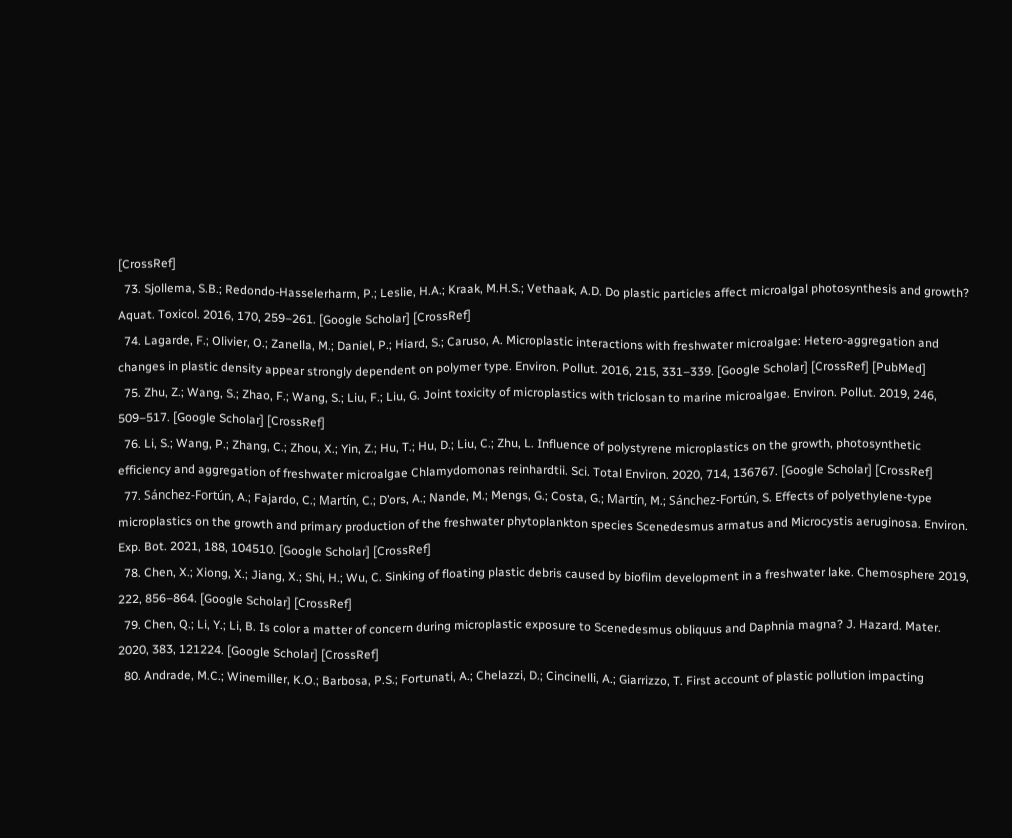[CrossRef]
  73. Sjollema, S.B.; Redondo-Hasselerharm, P.; Leslie, H.A.; Kraak, M.H.S.; Vethaak, A.D. Do plastic particles affect microalgal photosynthesis and growth? Aquat. Toxicol. 2016, 170, 259–261. [Google Scholar] [CrossRef]
  74. Lagarde, F.; Olivier, O.; Zanella, M.; Daniel, P.; Hiard, S.; Caruso, A. Microplastic interactions with freshwater microalgae: Hetero-aggregation and changes in plastic density appear strongly dependent on polymer type. Environ. Pollut. 2016, 215, 331–339. [Google Scholar] [CrossRef] [PubMed]
  75. Zhu, Z.; Wang, S.; Zhao, F.; Wang, S.; Liu, F.; Liu, G. Joint toxicity of microplastics with triclosan to marine microalgae. Environ. Pollut. 2019, 246, 509–517. [Google Scholar] [CrossRef]
  76. Li, S.; Wang, P.; Zhang, C.; Zhou, X.; Yin, Z.; Hu, T.; Hu, D.; Liu, C.; Zhu, L. Influence of polystyrene microplastics on the growth, photosynthetic efficiency and aggregation of freshwater microalgae Chlamydomonas reinhardtii. Sci. Total Environ. 2020, 714, 136767. [Google Scholar] [CrossRef]
  77. Sánchez-Fortún, A.; Fajardo, C.; Martín, C.; D’ors, A.; Nande, M.; Mengs, G.; Costa, G.; Martín, M.; Sánchez-Fortún, S. Effects of polyethylene-type microplastics on the growth and primary production of the freshwater phytoplankton species Scenedesmus armatus and Microcystis aeruginosa. Environ. Exp. Bot. 2021, 188, 104510. [Google Scholar] [CrossRef]
  78. Chen, X.; Xiong, X.; Jiang, X.; Shi, H.; Wu, C. Sinking of floating plastic debris caused by biofilm development in a freshwater lake. Chemosphere 2019, 222, 856–864. [Google Scholar] [CrossRef]
  79. Chen, Q.; Li, Y.; Li, B. Is color a matter of concern during microplastic exposure to Scenedesmus obliquus and Daphnia magna? J. Hazard. Mater. 2020, 383, 121224. [Google Scholar] [CrossRef]
  80. Andrade, M.C.; Winemiller, K.O.; Barbosa, P.S.; Fortunati, A.; Chelazzi, D.; Cincinelli, A.; Giarrizzo, T. First account of plastic pollution impacting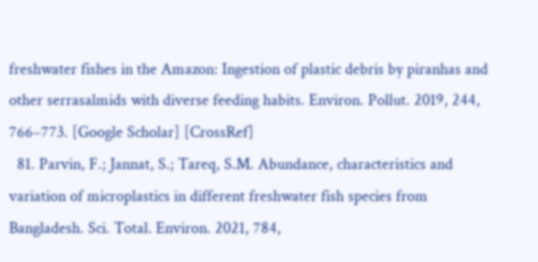freshwater fishes in the Amazon: Ingestion of plastic debris by piranhas and other serrasalmids with diverse feeding habits. Environ. Pollut. 2019, 244, 766–773. [Google Scholar] [CrossRef]
  81. Parvin, F.; Jannat, S.; Tareq, S.M. Abundance, characteristics and variation of microplastics in different freshwater fish species from Bangladesh. Sci. Total. Environ. 2021, 784,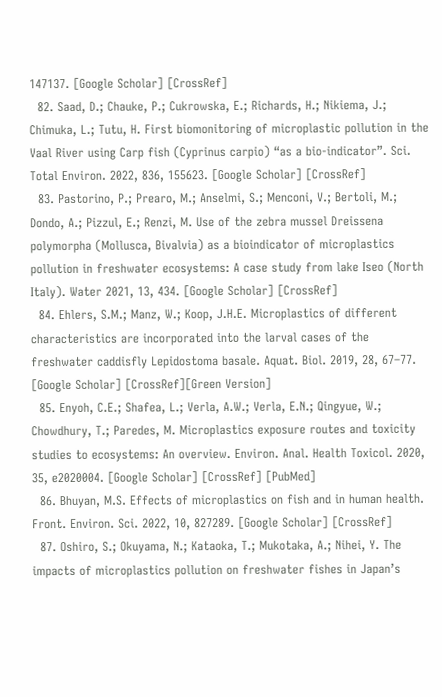147137. [Google Scholar] [CrossRef]
  82. Saad, D.; Chauke, P.; Cukrowska, E.; Richards, H.; Nikiema, J.; Chimuka, L.; Tutu, H. First biomonitoring of microplastic pollution in the Vaal River using Carp fish (Cyprinus carpio) “as a bio-indicator”. Sci. Total Environ. 2022, 836, 155623. [Google Scholar] [CrossRef]
  83. Pastorino, P.; Prearo, M.; Anselmi, S.; Menconi, V.; Bertoli, M.; Dondo, A.; Pizzul, E.; Renzi, M. Use of the zebra mussel Dreissena polymorpha (Mollusca, Bivalvia) as a bioindicator of microplastics pollution in freshwater ecosystems: A case study from lake Iseo (North Italy). Water 2021, 13, 434. [Google Scholar] [CrossRef]
  84. Ehlers, S.M.; Manz, W.; Koop, J.H.E. Microplastics of different characteristics are incorporated into the larval cases of the freshwater caddisfly Lepidostoma basale. Aquat. Biol. 2019, 28, 67–77. [Google Scholar] [CrossRef][Green Version]
  85. Enyoh, C.E.; Shafea, L.; Verla, A.W.; Verla, E.N.; Qingyue, W.; Chowdhury, T.; Paredes, M. Microplastics exposure routes and toxicity studies to ecosystems: An overview. Environ. Anal. Health Toxicol. 2020, 35, e2020004. [Google Scholar] [CrossRef] [PubMed]
  86. Bhuyan, M.S. Effects of microplastics on fish and in human health. Front. Environ. Sci. 2022, 10, 827289. [Google Scholar] [CrossRef]
  87. Oshiro, S.; Okuyama, N.; Kataoka, T.; Mukotaka, A.; Nihei, Y. The impacts of microplastics pollution on freshwater fishes in Japan’s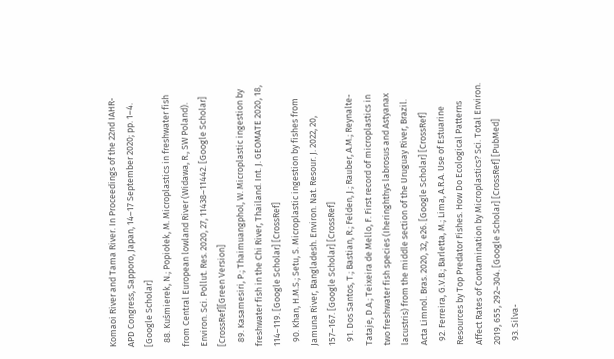Komaoi River and Tama River. In Proceedings of the 22nd IAHR-APD Congress, Sapporo, Japan, 14–17 September 2020; pp. 1–4. [Google Scholar]
  88. Kuśmierek, N.; Popiołek, M. Microplastics in freshwater fish from Central European lowland River (Widawa, R., SW Poland). Environ. Sci. Pollut. Res. 2020, 27, 11438–11442. [Google Scholar] [CrossRef][Green Version]
  89. Kasamesiri, P.; Thaimuangphol, W. Microplastic ingestion by freshwater fish in the Chi River, Thailand. Int. J. GEOMATE 2020, 18, 114–119. [Google Scholar] [CrossRef]
  90. Khan, H.M.S.; Setu, S. Microplastic ingestion by fishes from Jamuna River, Bangladesh. Environ. Nat. Resour. J. 2022, 20, 157–167. [Google Scholar] [CrossRef]
  91. Dos Santos, T.; Bastian, R.; Felden, J.; Rauber, A.M.; Reynalte-Tataje, D.A.; Teixeira de Mello, F. First record of microplastics in two freshwater fish species (Iheringhthys labrosus and Astyanax lacustris) from the middle section of the Uruguay River, Brazil. Acta Limnol. Bras. 2020, 32, e26. [Google Scholar] [CrossRef]
  92. Ferreira, G.V.B.; Barletta, M.; Lima, A.R.A. Use of Estuarine Resources by Top Predator Fishes. How Do Ecological Patterns Affect Rates of Contamination by Microplastics? Sci. Total Environ. 2019, 655, 292–304. [Google Scholar] [CrossRef] [PubMed]
  93. Silva-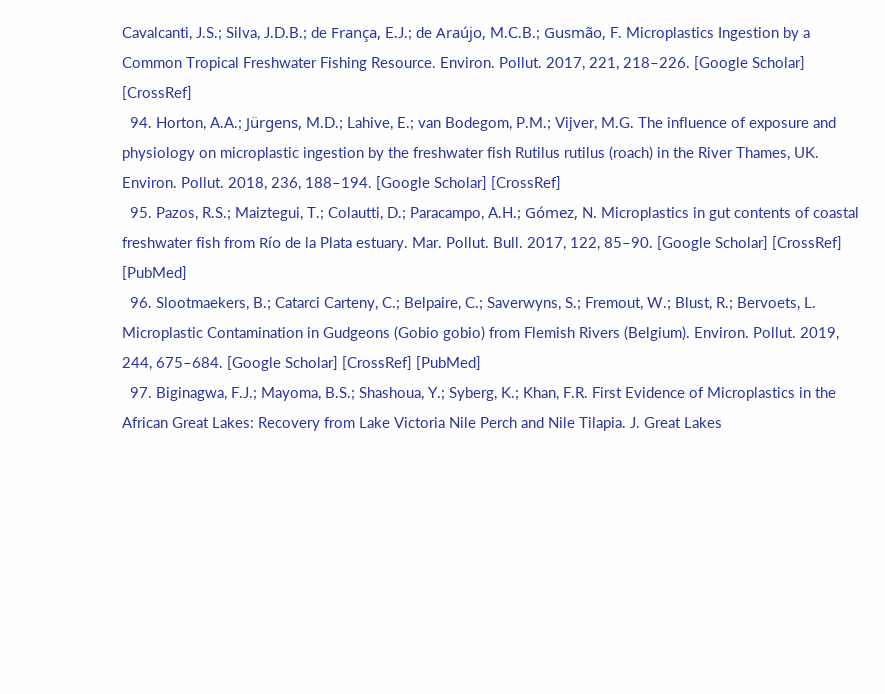Cavalcanti, J.S.; Silva, J.D.B.; de França, E.J.; de Araújo, M.C.B.; Gusmão, F. Microplastics Ingestion by a Common Tropical Freshwater Fishing Resource. Environ. Pollut. 2017, 221, 218–226. [Google Scholar] [CrossRef]
  94. Horton, A.A.; Jürgens, M.D.; Lahive, E.; van Bodegom, P.M.; Vijver, M.G. The influence of exposure and physiology on microplastic ingestion by the freshwater fish Rutilus rutilus (roach) in the River Thames, UK. Environ. Pollut. 2018, 236, 188–194. [Google Scholar] [CrossRef]
  95. Pazos, R.S.; Maiztegui, T.; Colautti, D.; Paracampo, A.H.; Gómez, N. Microplastics in gut contents of coastal freshwater fish from Río de la Plata estuary. Mar. Pollut. Bull. 2017, 122, 85–90. [Google Scholar] [CrossRef] [PubMed]
  96. Slootmaekers, B.; Catarci Carteny, C.; Belpaire, C.; Saverwyns, S.; Fremout, W.; Blust, R.; Bervoets, L. Microplastic Contamination in Gudgeons (Gobio gobio) from Flemish Rivers (Belgium). Environ. Pollut. 2019, 244, 675–684. [Google Scholar] [CrossRef] [PubMed]
  97. Biginagwa, F.J.; Mayoma, B.S.; Shashoua, Y.; Syberg, K.; Khan, F.R. First Evidence of Microplastics in the African Great Lakes: Recovery from Lake Victoria Nile Perch and Nile Tilapia. J. Great Lakes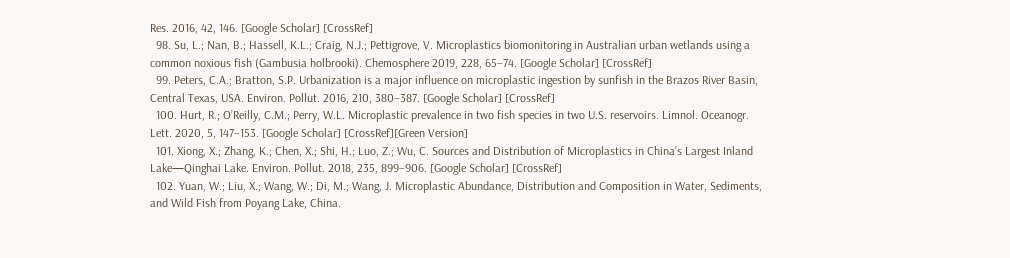Res. 2016, 42, 146. [Google Scholar] [CrossRef]
  98. Su, L.; Nan, B.; Hassell, K.L.; Craig, N.J.; Pettigrove, V. Microplastics biomonitoring in Australian urban wetlands using a common noxious fish (Gambusia holbrooki). Chemosphere 2019, 228, 65–74. [Google Scholar] [CrossRef]
  99. Peters, C.A.; Bratton, S.P. Urbanization is a major influence on microplastic ingestion by sunfish in the Brazos River Basin, Central Texas, USA. Environ. Pollut. 2016, 210, 380–387. [Google Scholar] [CrossRef]
  100. Hurt, R.; O’Reilly, C.M.; Perry, W.L. Microplastic prevalence in two fish species in two U.S. reservoirs. Limnol. Oceanogr. Lett. 2020, 5, 147–153. [Google Scholar] [CrossRef][Green Version]
  101. Xiong, X.; Zhang, K.; Chen, X.; Shi, H.; Luo, Z.; Wu, C. Sources and Distribution of Microplastics in China’s Largest Inland Lake—Qinghai Lake. Environ. Pollut. 2018, 235, 899–906. [Google Scholar] [CrossRef]
  102. Yuan, W.; Liu, X.; Wang, W.; Di, M.; Wang, J. Microplastic Abundance, Distribution and Composition in Water, Sediments, and Wild Fish from Poyang Lake, China.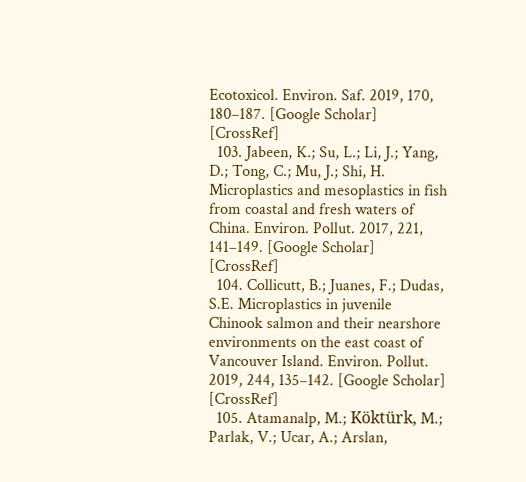Ecotoxicol. Environ. Saf. 2019, 170, 180–187. [Google Scholar] [CrossRef]
  103. Jabeen, K.; Su, L.; Li, J.; Yang, D.; Tong, C.; Mu, J.; Shi, H. Microplastics and mesoplastics in fish from coastal and fresh waters of China. Environ. Pollut. 2017, 221, 141–149. [Google Scholar] [CrossRef]
  104. Collicutt, B.; Juanes, F.; Dudas, S.E. Microplastics in juvenile Chinook salmon and their nearshore environments on the east coast of Vancouver Island. Environ. Pollut. 2019, 244, 135–142. [Google Scholar] [CrossRef]
  105. Atamanalp, M.; Köktürk, M.; Parlak, V.; Ucar, A.; Arslan,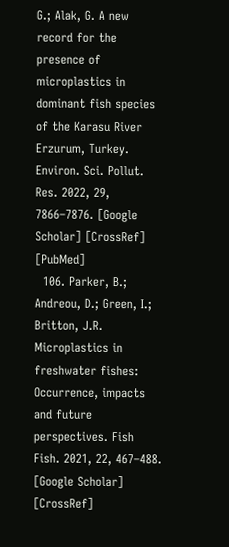G.; Alak, G. A new record for the presence of microplastics in dominant fish species of the Karasu River Erzurum, Turkey. Environ. Sci. Pollut. Res. 2022, 29, 7866–7876. [Google Scholar] [CrossRef] [PubMed]
  106. Parker, B.; Andreou, D.; Green, I.; Britton, J.R. Microplastics in freshwater fishes: Occurrence, impacts and future perspectives. Fish Fish. 2021, 22, 467–488. [Google Scholar] [CrossRef]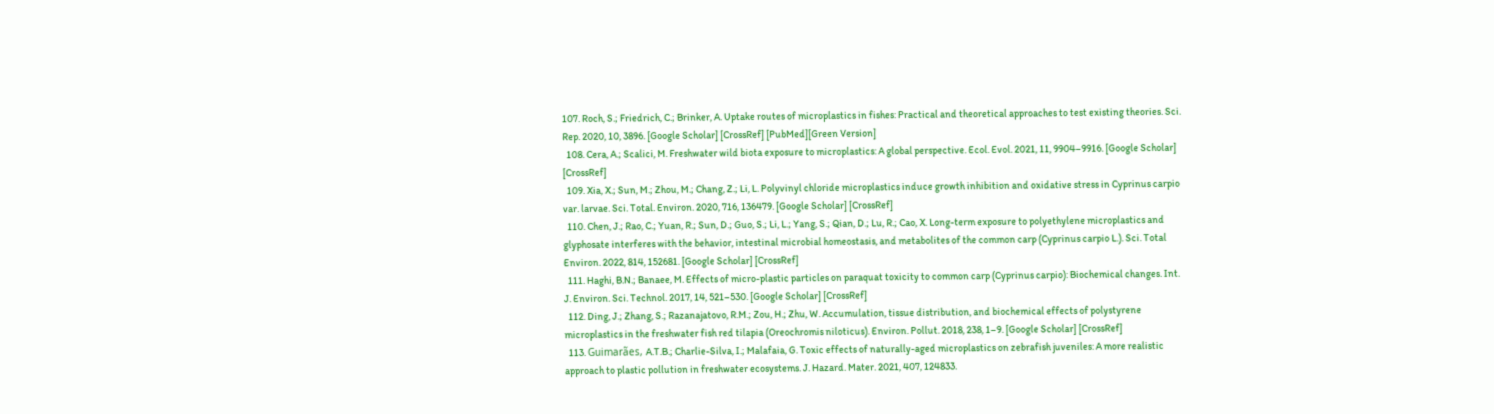107. Roch, S.; Friedrich, C.; Brinker, A. Uptake routes of microplastics in fishes: Practical and theoretical approaches to test existing theories. Sci. Rep. 2020, 10, 3896. [Google Scholar] [CrossRef] [PubMed][Green Version]
  108. Cera, A.; Scalici, M. Freshwater wild biota exposure to microplastics: A global perspective. Ecol. Evol. 2021, 11, 9904–9916. [Google Scholar] [CrossRef]
  109. Xia, X.; Sun, M.; Zhou, M.; Chang, Z.; Li, L. Polyvinyl chloride microplastics induce growth inhibition and oxidative stress in Cyprinus carpio var. larvae. Sci. Total. Environ. 2020, 716, 136479. [Google Scholar] [CrossRef]
  110. Chen, J.; Rao, C.; Yuan, R.; Sun, D.; Guo, S.; Li, L.; Yang, S.; Qian, D.; Lu, R.; Cao, X. Long-term exposure to polyethylene microplastics and glyphosate interferes with the behavior, intestinal microbial homeostasis, and metabolites of the common carp (Cyprinus carpio L.). Sci. Total Environ. 2022, 814, 152681. [Google Scholar] [CrossRef]
  111. Haghi, B.N.; Banaee, M. Effects of micro-plastic particles on paraquat toxicity to common carp (Cyprinus carpio): Biochemical changes. Int. J. Environ. Sci. Technol. 2017, 14, 521–530. [Google Scholar] [CrossRef]
  112. Ding, J.; Zhang, S.; Razanajatovo, R.M.; Zou, H.; Zhu, W. Accumulation, tissue distribution, and biochemical effects of polystyrene microplastics in the freshwater fish red tilapia (Oreochromis niloticus). Environ. Pollut. 2018, 238, 1–9. [Google Scholar] [CrossRef]
  113. Guimarães, A.T.B.; Charlie-Silva, I.; Malafaia, G. Toxic effects of naturally-aged microplastics on zebrafish juveniles: A more realistic approach to plastic pollution in freshwater ecosystems. J. Hazard. Mater. 2021, 407, 124833.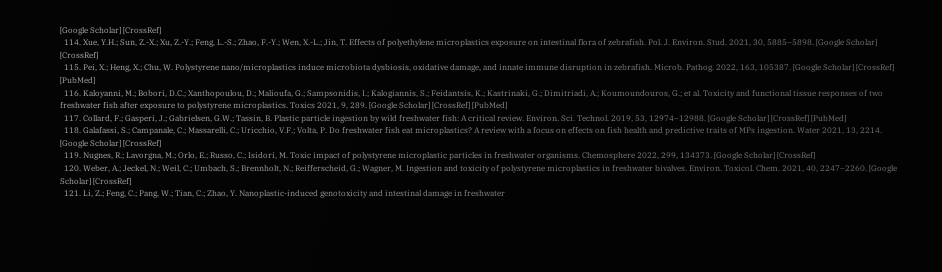[Google Scholar] [CrossRef]
  114. Xue, Y.H.; Sun, Z.-X.; Xu, Z.-Y.; Feng, L.-S.; Zhao, F.-Y.; Wen, X.-L.; Jin, T. Effects of polyethylene microplastics exposure on intestinal flora of zebrafish. Pol. J. Environ. Stud. 2021, 30, 5885–5898. [Google Scholar] [CrossRef]
  115. Pei, X.; Heng, X.; Chu, W. Polystyrene nano/microplastics induce microbiota dysbiosis, oxidative damage, and innate immune disruption in zebrafish. Microb. Pathog. 2022, 163, 105387. [Google Scholar] [CrossRef] [PubMed]
  116. Kaloyanni, M.; Bobori, D.C.; Xanthopoulou, D.; Malioufa, G.; Sampsonidis, I.; Kalogiannis, S.; Feidantsis, K.; Kastrinaki, G.; Dimitriadi, A.; Koumoundouros, G.; et al. Toxicity and functional tissue responses of two freshwater fish after exposure to polystyrene microplastics. Toxics 2021, 9, 289. [Google Scholar] [CrossRef] [PubMed]
  117. Collard, F.; Gasperi, J.; Gabrielsen, G.W.; Tassin, B. Plastic particle ingestion by wild freshwater fish: A critical review. Environ. Sci. Technol. 2019, 53, 12974–12988. [Google Scholar] [CrossRef] [PubMed]
  118. Galafassi, S.; Campanale, C.; Massarelli, C.; Uricchio, V.F.; Volta, P. Do freshwater fish eat microplastics? A review with a focus on effects on fish health and predictive traits of MPs ingestion. Water 2021, 13, 2214. [Google Scholar] [CrossRef]
  119. Nugnes, R.; Lavorgna, M.; Orlo, E.; Russo, C.; Isidori, M. Toxic impact of polystyrene microplastic particles in freshwater organisms. Chemosphere 2022, 299, 134373. [Google Scholar] [CrossRef]
  120. Weber, A.; Jeckel, N.; Weil, C.; Umbach, S.; Brennholt, N.; Reifferscheid, G.; Wagner, M. Ingestion and toxicity of polystyrene microplastics in freshwater bivalves. Environ. Toxicol. Chem. 2021, 40, 2247–2260. [Google Scholar] [CrossRef]
  121. Li, Z.; Feng, C.; Pang, W.; Tian, C.; Zhao, Y. Nanoplastic-induced genotoxicity and intestinal damage in freshwater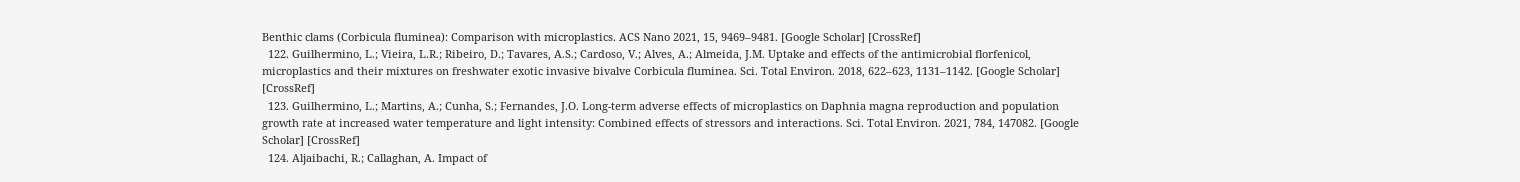Benthic clams (Corbicula fluminea): Comparison with microplastics. ACS Nano 2021, 15, 9469–9481. [Google Scholar] [CrossRef]
  122. Guilhermino, L.; Vieira, L.R.; Ribeiro, D.; Tavares, A.S.; Cardoso, V.; Alves, A.; Almeida, J.M. Uptake and effects of the antimicrobial florfenicol, microplastics and their mixtures on freshwater exotic invasive bivalve Corbicula fluminea. Sci. Total Environ. 2018, 622–623, 1131–1142. [Google Scholar] [CrossRef]
  123. Guilhermino, L.; Martins, A.; Cunha, S.; Fernandes, J.O. Long-term adverse effects of microplastics on Daphnia magna reproduction and population growth rate at increased water temperature and light intensity: Combined effects of stressors and interactions. Sci. Total Environ. 2021, 784, 147082. [Google Scholar] [CrossRef]
  124. Aljaibachi, R.; Callaghan, A. Impact of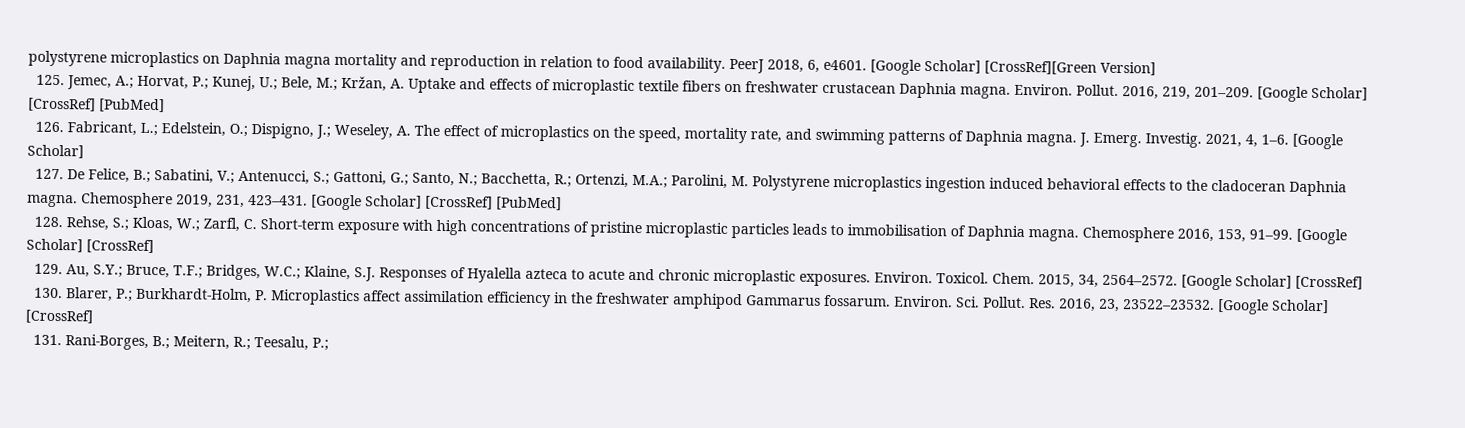polystyrene microplastics on Daphnia magna mortality and reproduction in relation to food availability. PeerJ 2018, 6, e4601. [Google Scholar] [CrossRef][Green Version]
  125. Jemec, A.; Horvat, P.; Kunej, U.; Bele, M.; Kržan, A. Uptake and effects of microplastic textile fibers on freshwater crustacean Daphnia magna. Environ. Pollut. 2016, 219, 201–209. [Google Scholar] [CrossRef] [PubMed]
  126. Fabricant, L.; Edelstein, O.; Dispigno, J.; Weseley, A. The effect of microplastics on the speed, mortality rate, and swimming patterns of Daphnia magna. J. Emerg. Investig. 2021, 4, 1–6. [Google Scholar]
  127. De Felice, B.; Sabatini, V.; Antenucci, S.; Gattoni, G.; Santo, N.; Bacchetta, R.; Ortenzi, M.A.; Parolini, M. Polystyrene microplastics ingestion induced behavioral effects to the cladoceran Daphnia magna. Chemosphere 2019, 231, 423–431. [Google Scholar] [CrossRef] [PubMed]
  128. Rehse, S.; Kloas, W.; Zarfl, C. Short-term exposure with high concentrations of pristine microplastic particles leads to immobilisation of Daphnia magna. Chemosphere 2016, 153, 91–99. [Google Scholar] [CrossRef]
  129. Au, S.Y.; Bruce, T.F.; Bridges, W.C.; Klaine, S.J. Responses of Hyalella azteca to acute and chronic microplastic exposures. Environ. Toxicol. Chem. 2015, 34, 2564–2572. [Google Scholar] [CrossRef]
  130. Blarer, P.; Burkhardt-Holm, P. Microplastics affect assimilation efficiency in the freshwater amphipod Gammarus fossarum. Environ. Sci. Pollut. Res. 2016, 23, 23522–23532. [Google Scholar] [CrossRef]
  131. Rani-Borges, B.; Meitern, R.; Teesalu, P.;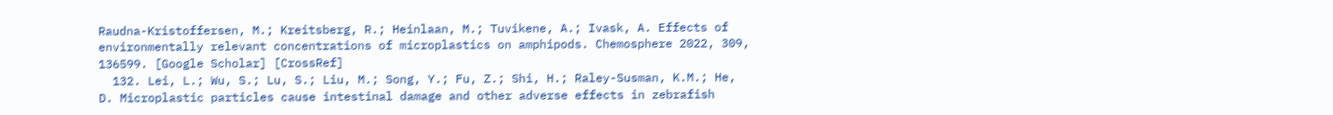Raudna-Kristoffersen, M.; Kreitsberg, R.; Heinlaan, M.; Tuvikene, A.; Ivask, A. Effects of environmentally relevant concentrations of microplastics on amphipods. Chemosphere 2022, 309, 136599. [Google Scholar] [CrossRef]
  132. Lei, L.; Wu, S.; Lu, S.; Liu, M.; Song, Y.; Fu, Z.; Shi, H.; Raley-Susman, K.M.; He, D. Microplastic particles cause intestinal damage and other adverse effects in zebrafish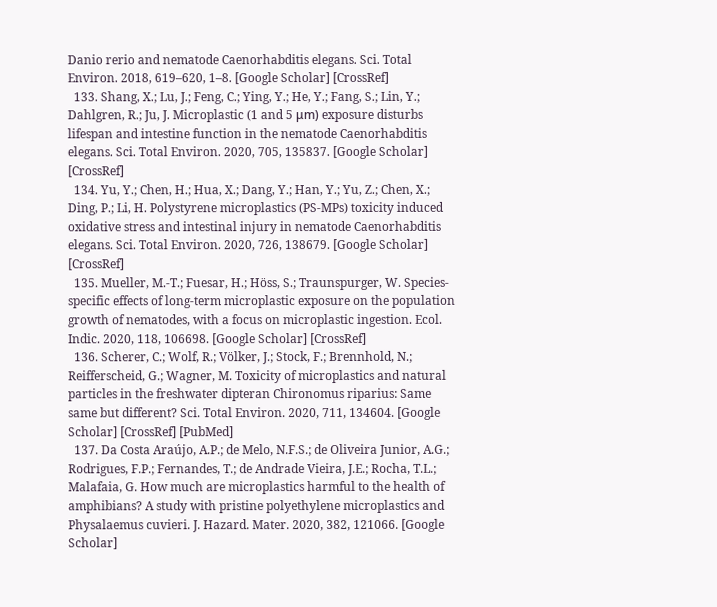Danio rerio and nematode Caenorhabditis elegans. Sci. Total Environ. 2018, 619–620, 1–8. [Google Scholar] [CrossRef]
  133. Shang, X.; Lu, J.; Feng, C.; Ying, Y.; He, Y.; Fang, S.; Lin, Y.; Dahlgren, R.; Ju, J. Microplastic (1 and 5 μm) exposure disturbs lifespan and intestine function in the nematode Caenorhabditis elegans. Sci. Total Environ. 2020, 705, 135837. [Google Scholar] [CrossRef]
  134. Yu, Y.; Chen, H.; Hua, X.; Dang, Y.; Han, Y.; Yu, Z.; Chen, X.; Ding, P.; Li, H. Polystyrene microplastics (PS-MPs) toxicity induced oxidative stress and intestinal injury in nematode Caenorhabditis elegans. Sci. Total Environ. 2020, 726, 138679. [Google Scholar] [CrossRef]
  135. Mueller, M.-T.; Fuesar, H.; Höss, S.; Traunspurger, W. Species-specific effects of long-term microplastic exposure on the population growth of nematodes, with a focus on microplastic ingestion. Ecol. Indic. 2020, 118, 106698. [Google Scholar] [CrossRef]
  136. Scherer, C.; Wolf, R.; Völker, J.; Stock, F.; Brennhold, N.; Reifferscheid, G.; Wagner, M. Toxicity of microplastics and natural particles in the freshwater dipteran Chironomus riparius: Same same but different? Sci. Total Environ. 2020, 711, 134604. [Google Scholar] [CrossRef] [PubMed]
  137. Da Costa Araújo, A.P.; de Melo, N.F.S.; de Oliveira Junior, A.G.; Rodrigues, F.P.; Fernandes, T.; de Andrade Vieira, J.E.; Rocha, T.L.; Malafaia, G. How much are microplastics harmful to the health of amphibians? A study with pristine polyethylene microplastics and Physalaemus cuvieri. J. Hazard. Mater. 2020, 382, 121066. [Google Scholar]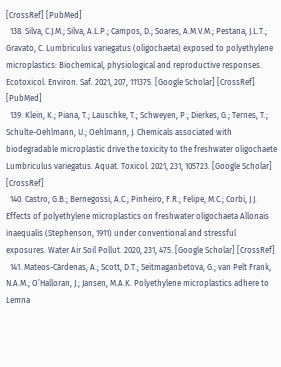[CrossRef] [PubMed]
  138. Silva, C.J.M.; Silva, A.L.P.; Campos, D.; Soares, A.M.V.M.; Pestana, J.L.T.; Gravato, C. Lumbriculus variegatus (oligochaeta) exposed to polyethylene microplastics: Biochemical, physiological and reproductive responses. Ecotoxicol. Environ. Saf. 2021, 207, 111375. [Google Scholar] [CrossRef] [PubMed]
  139. Klein, K.; Piana, T.; Lauschke, T.; Schweyen, P.; Dierkes, G.; Ternes, T.; Schulte-Oehlmann, U.; Oehlmann, J. Chemicals associated with biodegradable microplastic drive the toxicity to the freshwater oligochaete Lumbriculus variegatus. Aquat. Toxicol. 2021, 231, 105723. [Google Scholar] [CrossRef]
  140. Castro, G.B.; Bernegossi, A.C.; Pinheiro, F.R.; Felipe, M.C.; Corbi, J.J. Effects of polyethylene microplastics on freshwater oligochaeta Allonais inaequalis (Stephenson, 1911) under conventional and stressful exposures. Water Air Soil Pollut. 2020, 231, 475. [Google Scholar] [CrossRef]
  141. Mateos-Cárdenas, A.; Scott, D.T.; Seitmaganbetova, G.; van Pelt Frank, N.A.M.; O’Halloran, J.; Jansen, M.A.K. Polyethylene microplastics adhere to Lemna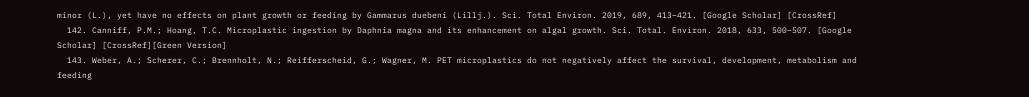minor (L.), yet have no effects on plant growth or feeding by Gammarus duebeni (Lillj.). Sci. Total Environ. 2019, 689, 413–421. [Google Scholar] [CrossRef]
  142. Canniff, P.M.; Hoang, T.C. Microplastic ingestion by Daphnia magna and its enhancement on algal growth. Sci. Total. Environ. 2018, 633, 500–507. [Google Scholar] [CrossRef][Green Version]
  143. Weber, A.; Scherer, C.; Brennholt, N.; Reifferscheid, G.; Wagner, M. PET microplastics do not negatively affect the survival, development, metabolism and feeding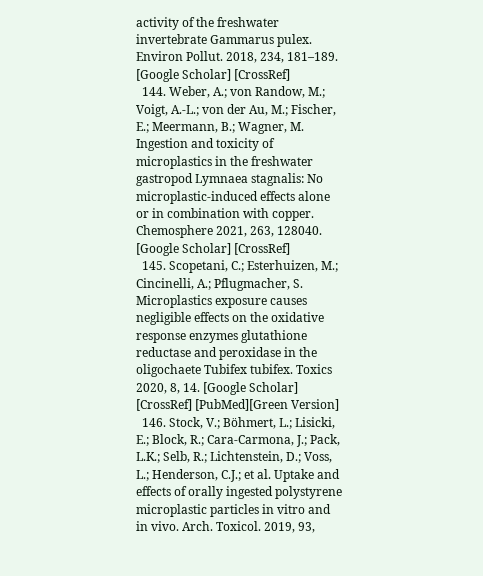activity of the freshwater invertebrate Gammarus pulex. Environ Pollut. 2018, 234, 181–189. [Google Scholar] [CrossRef]
  144. Weber, A.; von Randow, M.; Voigt, A.-L.; von der Au, M.; Fischer, E.; Meermann, B.; Wagner, M. Ingestion and toxicity of microplastics in the freshwater gastropod Lymnaea stagnalis: No microplastic-induced effects alone or in combination with copper. Chemosphere 2021, 263, 128040. [Google Scholar] [CrossRef]
  145. Scopetani, C.; Esterhuizen, M.; Cincinelli, A.; Pflugmacher, S. Microplastics exposure causes negligible effects on the oxidative response enzymes glutathione reductase and peroxidase in the oligochaete Tubifex tubifex. Toxics 2020, 8, 14. [Google Scholar] [CrossRef] [PubMed][Green Version]
  146. Stock, V.; Böhmert, L.; Lisicki, E.; Block, R.; Cara-Carmona, J.; Pack, L.K.; Selb, R.; Lichtenstein, D.; Voss, L.; Henderson, C.J.; et al. Uptake and effects of orally ingested polystyrene microplastic particles in vitro and in vivo. Arch. Toxicol. 2019, 93,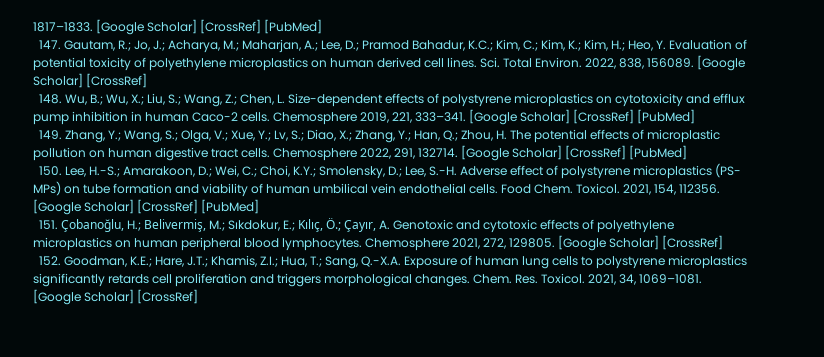1817–1833. [Google Scholar] [CrossRef] [PubMed]
  147. Gautam, R.; Jo, J.; Acharya, M.; Maharjan, A.; Lee, D.; Pramod Bahadur, K.C.; Kim, C.; Kim, K.; Kim, H.; Heo, Y. Evaluation of potential toxicity of polyethylene microplastics on human derived cell lines. Sci. Total Environ. 2022, 838, 156089. [Google Scholar] [CrossRef]
  148. Wu, B.; Wu, X.; Liu, S.; Wang, Z.; Chen, L. Size-dependent effects of polystyrene microplastics on cytotoxicity and efflux pump inhibition in human Caco-2 cells. Chemosphere 2019, 221, 333–341. [Google Scholar] [CrossRef] [PubMed]
  149. Zhang, Y.; Wang, S.; Olga, V.; Xue, Y.; Lv, S.; Diao, X.; Zhang, Y.; Han, Q.; Zhou, H. The potential effects of microplastic pollution on human digestive tract cells. Chemosphere 2022, 291, 132714. [Google Scholar] [CrossRef] [PubMed]
  150. Lee, H.-S.; Amarakoon, D.; Wei, C.; Choi, K.Y.; Smolensky, D.; Lee, S.-H. Adverse effect of polystyrene microplastics (PS-MPs) on tube formation and viability of human umbilical vein endothelial cells. Food Chem. Toxicol. 2021, 154, 112356. [Google Scholar] [CrossRef] [PubMed]
  151. Çobanoğlu, H.; Belivermiş, M.; Sıkdokur, E.; Kılıç, Ö.; Çayır, A. Genotoxic and cytotoxic effects of polyethylene microplastics on human peripheral blood lymphocytes. Chemosphere 2021, 272, 129805. [Google Scholar] [CrossRef]
  152. Goodman, K.E.; Hare, J.T.; Khamis, Z.I.; Hua, T.; Sang, Q.-X.A. Exposure of human lung cells to polystyrene microplastics significantly retards cell proliferation and triggers morphological changes. Chem. Res. Toxicol. 2021, 34, 1069–1081. [Google Scholar] [CrossRef]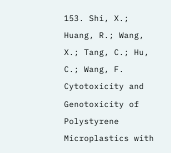153. Shi, X.; Huang, R.; Wang, X.; Tang, C.; Hu, C.; Wang, F. Cytotoxicity and Genotoxicity of Polystyrene Microplastics with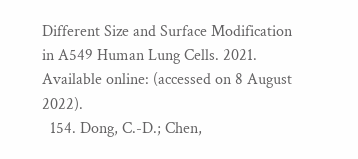Different Size and Surface Modification in A549 Human Lung Cells. 2021. Available online: (accessed on 8 August 2022).
  154. Dong, C.-D.; Chen,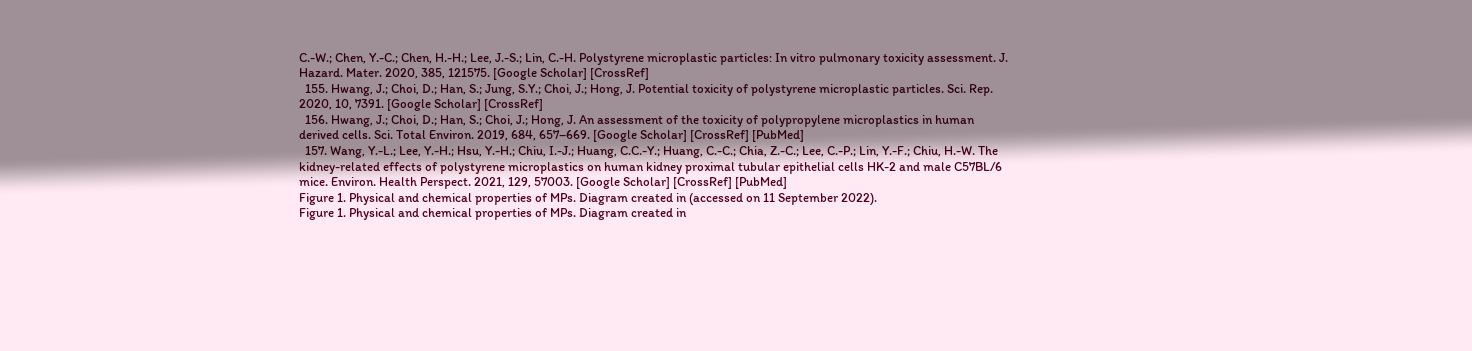C.-W.; Chen, Y.-C.; Chen, H.-H.; Lee, J.-S.; Lin, C.-H. Polystyrene microplastic particles: In vitro pulmonary toxicity assessment. J. Hazard. Mater. 2020, 385, 121575. [Google Scholar] [CrossRef]
  155. Hwang, J.; Choi, D.; Han, S.; Jung, S.Y.; Choi, J.; Hong, J. Potential toxicity of polystyrene microplastic particles. Sci. Rep. 2020, 10, 7391. [Google Scholar] [CrossRef]
  156. Hwang, J.; Choi, D.; Han, S.; Choi, J.; Hong, J. An assessment of the toxicity of polypropylene microplastics in human derived cells. Sci. Total Environ. 2019, 684, 657–669. [Google Scholar] [CrossRef] [PubMed]
  157. Wang, Y.-L.; Lee, Y.-H.; Hsu, Y.-H.; Chiu, I.-J.; Huang, C.C.-Y.; Huang, C.-C.; Chia, Z.-C.; Lee, C.-P.; Lin, Y.-F.; Chiu, H.-W. The kidney-related effects of polystyrene microplastics on human kidney proximal tubular epithelial cells HK-2 and male C57BL/6 mice. Environ. Health Perspect. 2021, 129, 57003. [Google Scholar] [CrossRef] [PubMed]
Figure 1. Physical and chemical properties of MPs. Diagram created in (accessed on 11 September 2022).
Figure 1. Physical and chemical properties of MPs. Diagram created in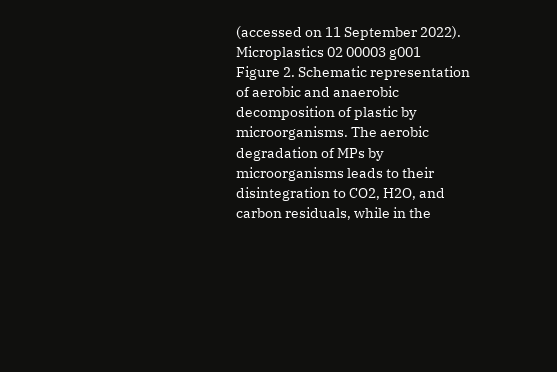(accessed on 11 September 2022).
Microplastics 02 00003 g001
Figure 2. Schematic representation of aerobic and anaerobic decomposition of plastic by microorganisms. The aerobic degradation of MPs by microorganisms leads to their disintegration to CO2, H2O, and carbon residuals, while in the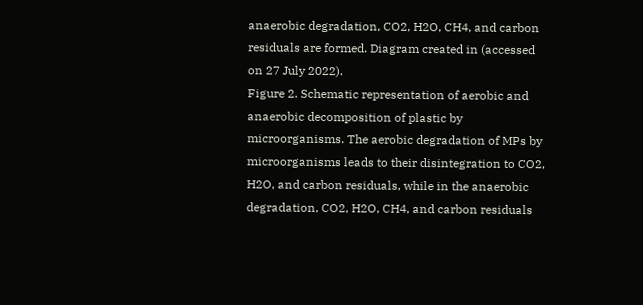anaerobic degradation, CO2, H2O, CH4, and carbon residuals are formed. Diagram created in (accessed on 27 July 2022).
Figure 2. Schematic representation of aerobic and anaerobic decomposition of plastic by microorganisms. The aerobic degradation of MPs by microorganisms leads to their disintegration to CO2, H2O, and carbon residuals, while in the anaerobic degradation, CO2, H2O, CH4, and carbon residuals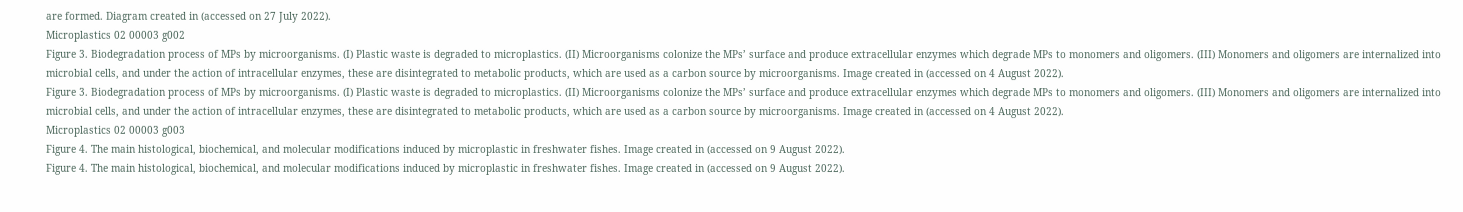are formed. Diagram created in (accessed on 27 July 2022).
Microplastics 02 00003 g002
Figure 3. Biodegradation process of MPs by microorganisms. (I) Plastic waste is degraded to microplastics. (II) Microorganisms colonize the MPs’ surface and produce extracellular enzymes which degrade MPs to monomers and oligomers. (III) Monomers and oligomers are internalized into microbial cells, and under the action of intracellular enzymes, these are disintegrated to metabolic products, which are used as a carbon source by microorganisms. Image created in (accessed on 4 August 2022).
Figure 3. Biodegradation process of MPs by microorganisms. (I) Plastic waste is degraded to microplastics. (II) Microorganisms colonize the MPs’ surface and produce extracellular enzymes which degrade MPs to monomers and oligomers. (III) Monomers and oligomers are internalized into microbial cells, and under the action of intracellular enzymes, these are disintegrated to metabolic products, which are used as a carbon source by microorganisms. Image created in (accessed on 4 August 2022).
Microplastics 02 00003 g003
Figure 4. The main histological, biochemical, and molecular modifications induced by microplastic in freshwater fishes. Image created in (accessed on 9 August 2022).
Figure 4. The main histological, biochemical, and molecular modifications induced by microplastic in freshwater fishes. Image created in (accessed on 9 August 2022).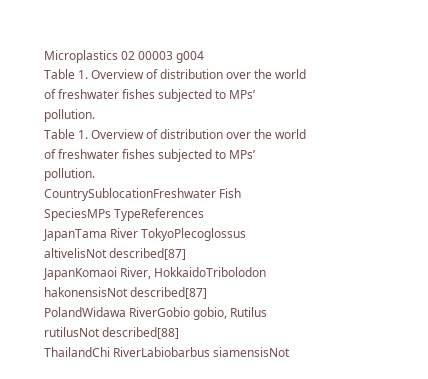Microplastics 02 00003 g004
Table 1. Overview of distribution over the world of freshwater fishes subjected to MPs’ pollution.
Table 1. Overview of distribution over the world of freshwater fishes subjected to MPs’ pollution.
CountrySublocationFreshwater Fish SpeciesMPs TypeReferences
JapanTama River TokyoPlecoglossus altivelisNot described[87]
JapanKomaoi River, HokkaidoTribolodon hakonensisNot described[87]
PolandWidawa RiverGobio gobio, Rutilus rutilusNot described[88]
ThailandChi RiverLabiobarbus siamensisNot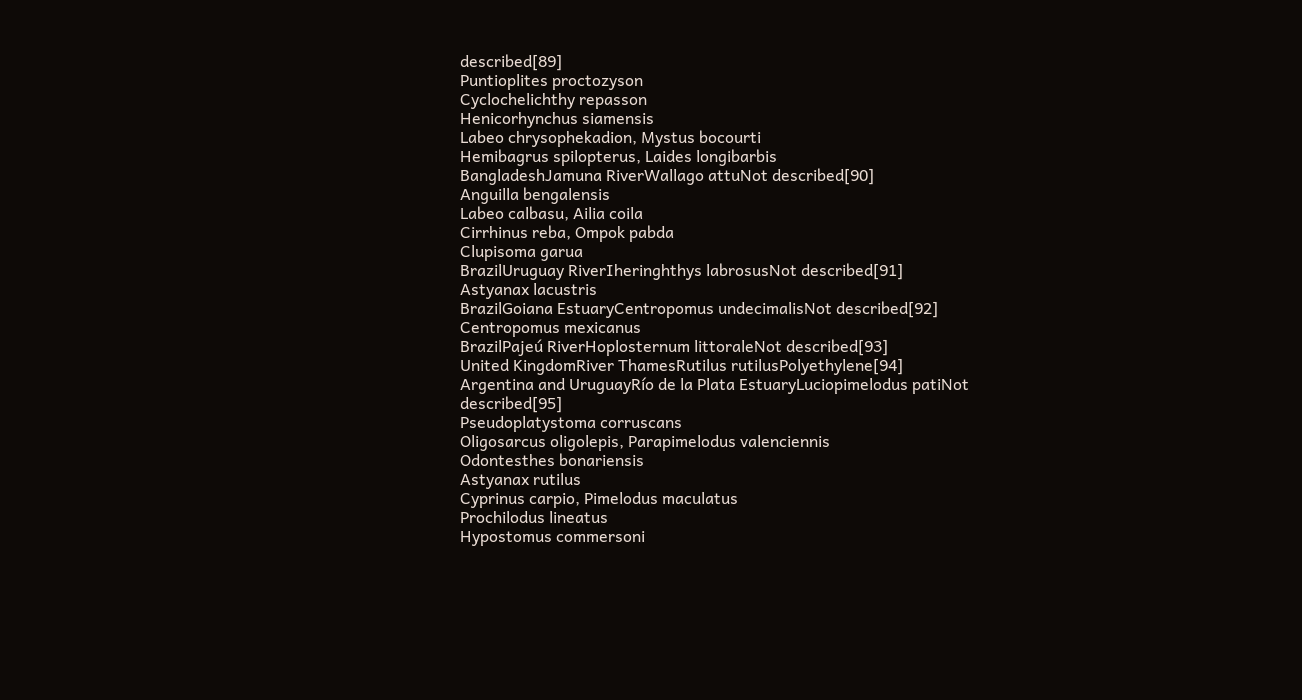described[89]
Puntioplites proctozyson
Cyclochelichthy repasson
Henicorhynchus siamensis
Labeo chrysophekadion, Mystus bocourti
Hemibagrus spilopterus, Laides longibarbis
BangladeshJamuna RiverWallago attuNot described[90]
Anguilla bengalensis
Labeo calbasu, Ailia coila
Cirrhinus reba, Ompok pabda
Clupisoma garua
BrazilUruguay RiverIheringhthys labrosusNot described[91]
Astyanax lacustris
BrazilGoiana EstuaryCentropomus undecimalisNot described[92]
Centropomus mexicanus
BrazilPajeú RiverHoplosternum littoraleNot described[93]
United KingdomRiver ThamesRutilus rutilusPolyethylene[94]
Argentina and UruguayRío de la Plata EstuaryLuciopimelodus patiNot described[95]
Pseudoplatystoma corruscans
Oligosarcus oligolepis, Parapimelodus valenciennis
Odontesthes bonariensis
Astyanax rutilus
Cyprinus carpio, Pimelodus maculatus
Prochilodus lineatus
Hypostomus commersoni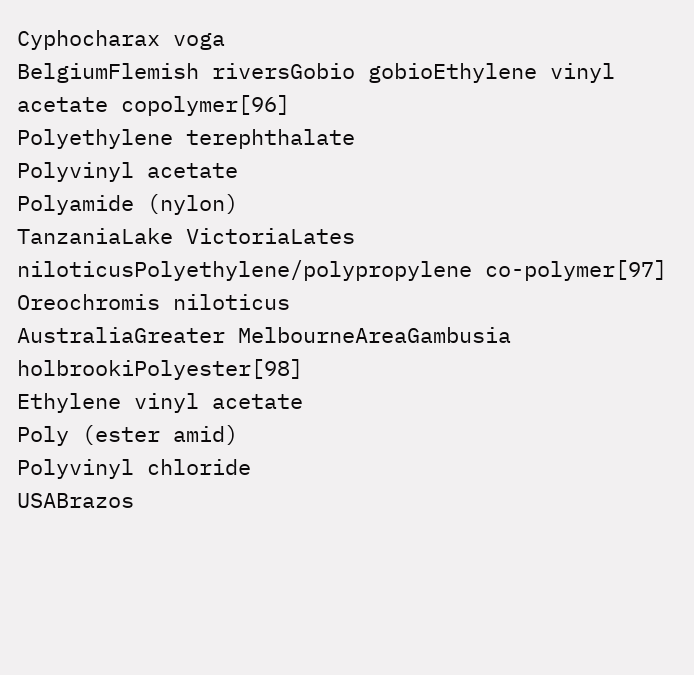Cyphocharax voga
BelgiumFlemish riversGobio gobioEthylene vinyl acetate copolymer[96]
Polyethylene terephthalate
Polyvinyl acetate
Polyamide (nylon)
TanzaniaLake VictoriaLates niloticusPolyethylene/polypropylene co-polymer[97]
Oreochromis niloticus
AustraliaGreater MelbourneAreaGambusia holbrookiPolyester[98]
Ethylene vinyl acetate
Poly (ester amid)
Polyvinyl chloride
USABrazos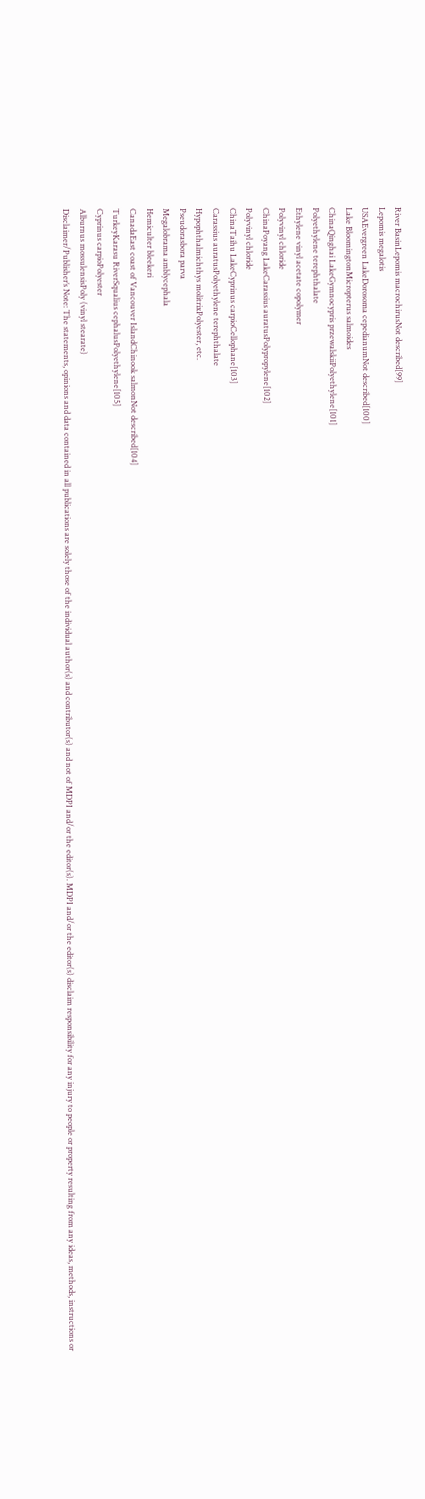River BasinLepomis macrochirusNot described[99]
Lepomis megalotis
USAEvergreen LakeDorosoma cepedianumNot described[100]
Lake BloomingtonMicropterus salmoides
ChinaQinghai LakeGymnocypris przewalskiiPolyethylene[101]
Polyethylene terephthalate
Ethylene vinyl acetate copolymer
Polyvinyl chloride
ChinaPoyang LakeCarassius auratusPolypropylene[102]
Polyvinyl chloride
ChinaTaihu LakeCyprinus carpioCellophane[103]
Carassius auratusPolyethylene terephthalate
Hypophthalmichthys molitrixPolyester, etc.
Pseudorasbora parva
Megalobrama amblycephala
Hemiculter bleekeri
CanadaEast coast of Vancouver IslandChinook salmonNot described[104]
TurkeyKarasu RiverSqualius cephalusPolyethylene[105]
Cyprinus carpioPolyester
Alburnus mossulensisPoly (vinyl stearate)
Disclaimer/Publisher’s Note: The statements, opinions and data contained in all publications are solely those of the individual author(s) and contributor(s) and not of MDPI and/or the editor(s). MDPI and/or the editor(s) disclaim responsibility for any injury to people or property resulting from any ideas, methods, instructions or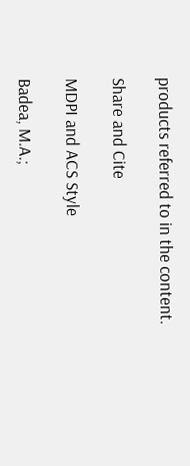products referred to in the content.

Share and Cite

MDPI and ACS Style

Badea, M.A.;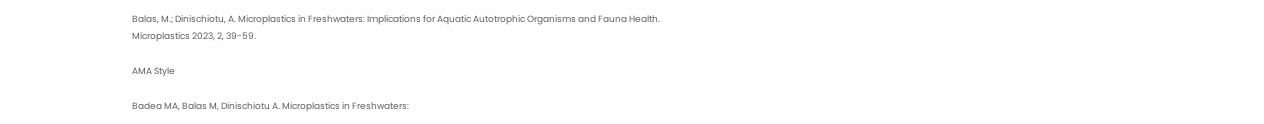Balas, M.; Dinischiotu, A. Microplastics in Freshwaters: Implications for Aquatic Autotrophic Organisms and Fauna Health. Microplastics 2023, 2, 39-59.

AMA Style

Badea MA, Balas M, Dinischiotu A. Microplastics in Freshwaters: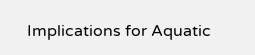Implications for Aquatic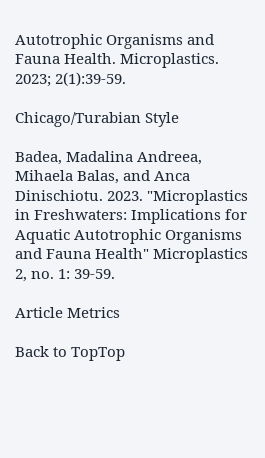Autotrophic Organisms and Fauna Health. Microplastics. 2023; 2(1):39-59.

Chicago/Turabian Style

Badea, Madalina Andreea, Mihaela Balas, and Anca Dinischiotu. 2023. "Microplastics in Freshwaters: Implications for Aquatic Autotrophic Organisms and Fauna Health" Microplastics 2, no. 1: 39-59.

Article Metrics

Back to TopTop